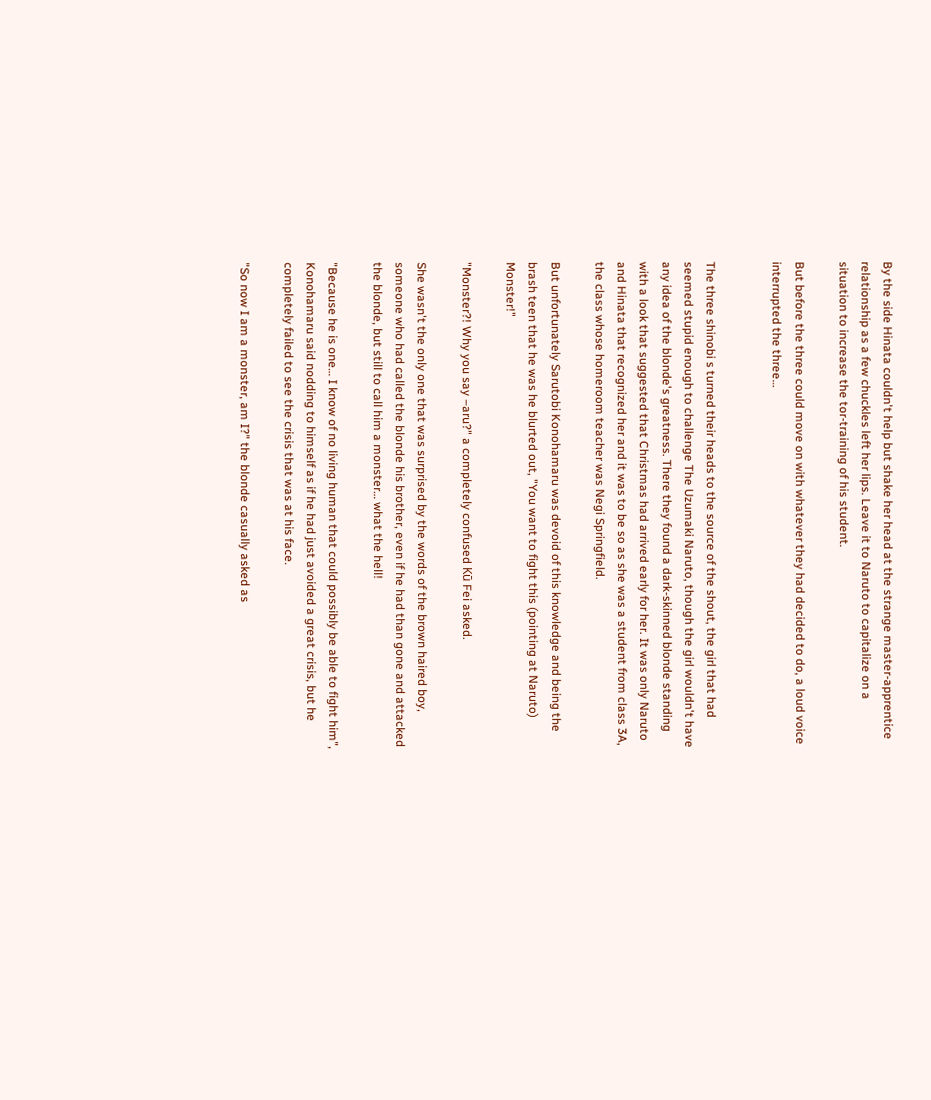By the side Hinata couldn't help but shake her head at the strange master-apprentice relationship as a few chuckles left her lips. Leave it to Naruto to capitalize on a situation to increase the tor-training of his student.

But before the three could move on with whatever they had decided to do, a loud voice interrupted the three…


The three shinobi s turned their heads to the source of the shout, the girl that had seemed stupid enough to challenge The Uzumaki Naruto, though the girl wouldn't have any idea of the blonde's greatness. There they found a dark-skinned blonde standing with a look that suggested that Christmas had arrived early for her. It was only Naruto and Hinata that recognized her and it was to be so as she was a student from class 3A, the class whose homeroom teacher was Negi Springfield.

But unfortunately Sarutobi Konohamaru was devoid of this knowledge and being the brash teen that he was he blurted out, "You want to fight this (pointing at Naruto) Monster!"

"Monster?! Why you say –aru?" a completely confused Kū Fei asked.

She wasn't the only one that was surprised by the words of the brown haired boy, someone who had called the blonde his brother, even if he had than gone and attacked the blonde, but still to call him a monster… what the hell!

"Because he is one… I know of no living human that could possibly be able to fight him", Konohamaru said nodding to himself as if he had just avoided a great crisis, but he completely failed to see the crisis that was at his face.

"So now I am a monster, am I?" the blonde casually asked as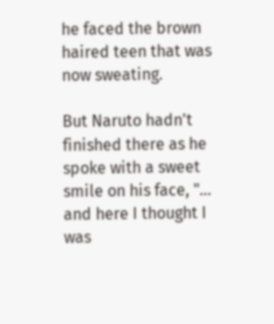he faced the brown haired teen that was now sweating.

But Naruto hadn't finished there as he spoke with a sweet smile on his face, "… and here I thought I was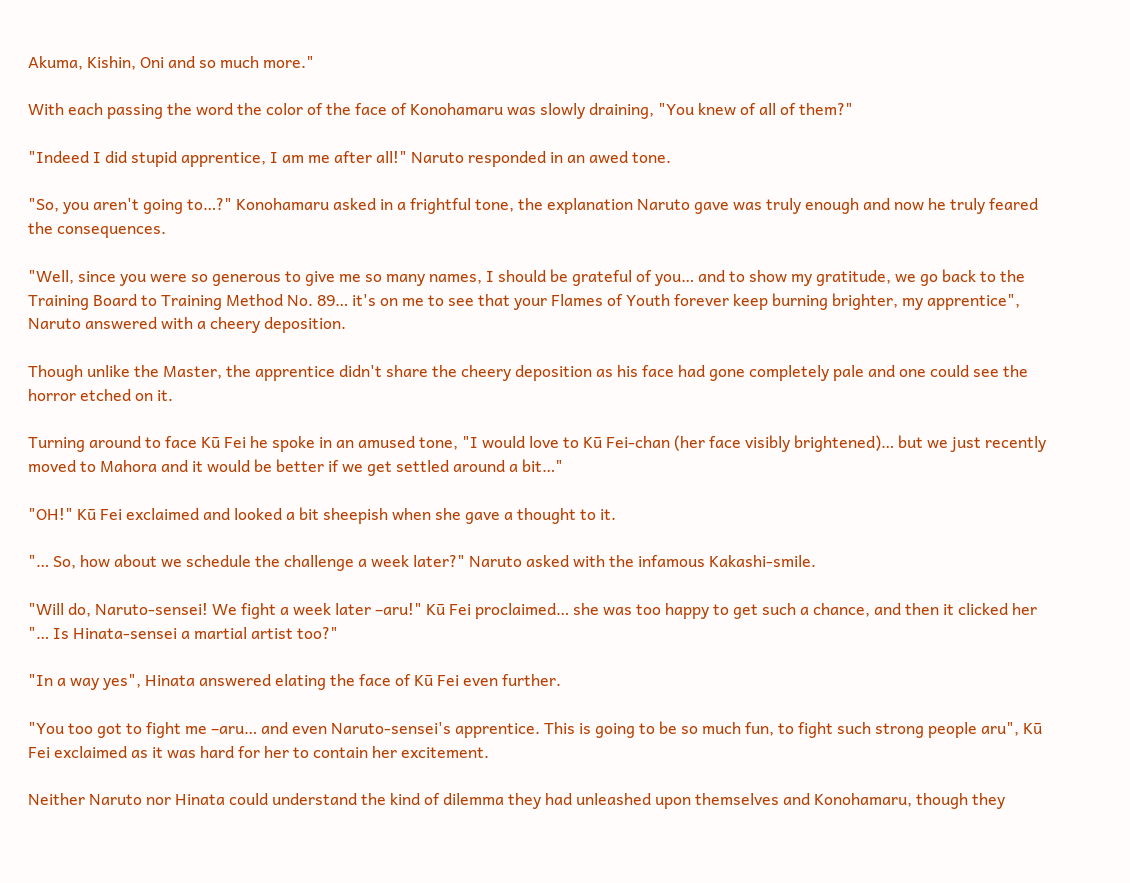Akuma, Kishin, Oni and so much more."

With each passing the word the color of the face of Konohamaru was slowly draining, "You knew of all of them?"

"Indeed I did stupid apprentice, I am me after all!" Naruto responded in an awed tone.

"So, you aren't going to…?" Konohamaru asked in a frightful tone, the explanation Naruto gave was truly enough and now he truly feared the consequences.

"Well, since you were so generous to give me so many names, I should be grateful of you… and to show my gratitude, we go back to the Training Board to Training Method No. 89… it's on me to see that your Flames of Youth forever keep burning brighter, my apprentice", Naruto answered with a cheery deposition.

Though unlike the Master, the apprentice didn't share the cheery deposition as his face had gone completely pale and one could see the horror etched on it.

Turning around to face Kū Fei he spoke in an amused tone, "I would love to Kū Fei-chan (her face visibly brightened)… but we just recently moved to Mahora and it would be better if we get settled around a bit…"

"OH!" Kū Fei exclaimed and looked a bit sheepish when she gave a thought to it.

"… So, how about we schedule the challenge a week later?" Naruto asked with the infamous Kakashi-smile.

"Will do, Naruto-sensei! We fight a week later –aru!" Kū Fei proclaimed… she was too happy to get such a chance, and then it clicked her "… Is Hinata-sensei a martial artist too?"

"In a way yes", Hinata answered elating the face of Kū Fei even further.

"You too got to fight me –aru… and even Naruto-sensei's apprentice. This is going to be so much fun, to fight such strong people aru", Kū Fei exclaimed as it was hard for her to contain her excitement.

Neither Naruto nor Hinata could understand the kind of dilemma they had unleashed upon themselves and Konohamaru, though they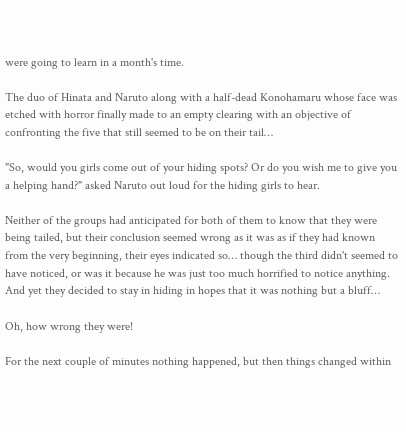were going to learn in a month's time.

The duo of Hinata and Naruto along with a half-dead Konohamaru whose face was etched with horror finally made to an empty clearing with an objective of confronting the five that still seemed to be on their tail…

"So, would you girls come out of your hiding spots? Or do you wish me to give you a helping hand?" asked Naruto out loud for the hiding girls to hear.

Neither of the groups had anticipated for both of them to know that they were being tailed, but their conclusion seemed wrong as it was as if they had known from the very beginning, their eyes indicated so… though the third didn't seemed to have noticed, or was it because he was just too much horrified to notice anything. And yet they decided to stay in hiding in hopes that it was nothing but a bluff…

Oh, how wrong they were!

For the next couple of minutes nothing happened, but then things changed within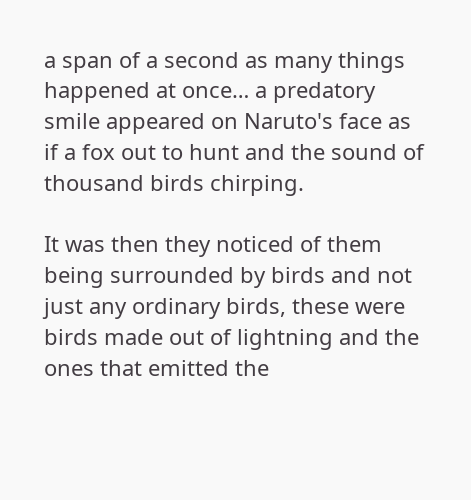a span of a second as many things happened at once… a predatory smile appeared on Naruto's face as if a fox out to hunt and the sound of thousand birds chirping.

It was then they noticed of them being surrounded by birds and not just any ordinary birds, these were birds made out of lightning and the ones that emitted the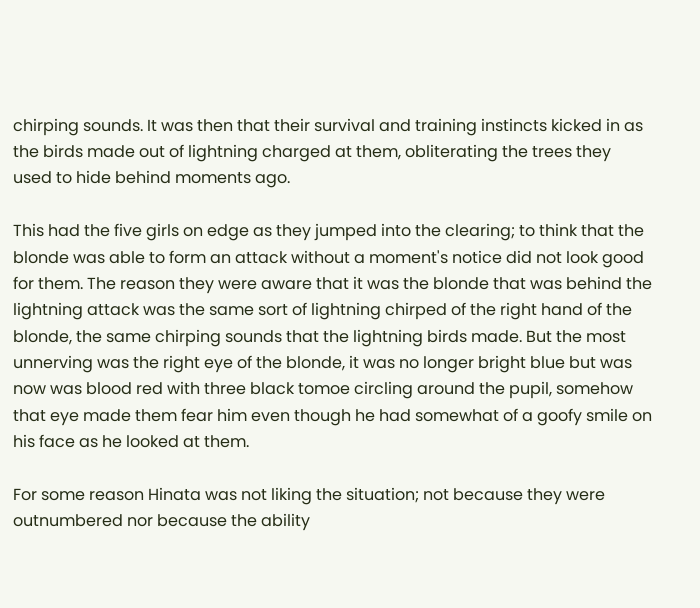chirping sounds. It was then that their survival and training instincts kicked in as the birds made out of lightning charged at them, obliterating the trees they used to hide behind moments ago.

This had the five girls on edge as they jumped into the clearing; to think that the blonde was able to form an attack without a moment's notice did not look good for them. The reason they were aware that it was the blonde that was behind the lightning attack was the same sort of lightning chirped of the right hand of the blonde, the same chirping sounds that the lightning birds made. But the most unnerving was the right eye of the blonde, it was no longer bright blue but was now was blood red with three black tomoe circling around the pupil, somehow that eye made them fear him even though he had somewhat of a goofy smile on his face as he looked at them.

For some reason Hinata was not liking the situation; not because they were outnumbered nor because the ability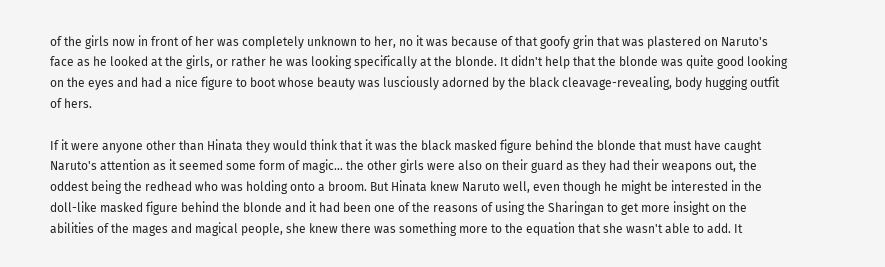of the girls now in front of her was completely unknown to her, no it was because of that goofy grin that was plastered on Naruto's face as he looked at the girls, or rather he was looking specifically at the blonde. It didn't help that the blonde was quite good looking on the eyes and had a nice figure to boot whose beauty was lusciously adorned by the black cleavage-revealing, body hugging outfit of hers.

If it were anyone other than Hinata they would think that it was the black masked figure behind the blonde that must have caught Naruto's attention as it seemed some form of magic… the other girls were also on their guard as they had their weapons out, the oddest being the redhead who was holding onto a broom. But Hinata knew Naruto well, even though he might be interested in the doll-like masked figure behind the blonde and it had been one of the reasons of using the Sharingan to get more insight on the abilities of the mages and magical people, she knew there was something more to the equation that she wasn't able to add. It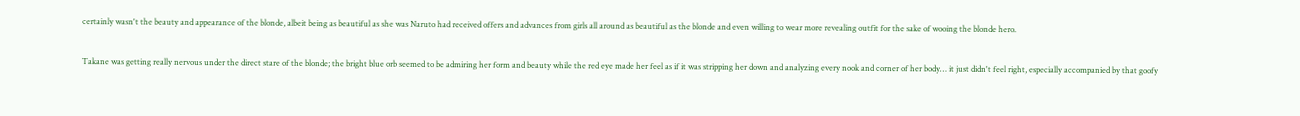certainly wasn't the beauty and appearance of the blonde, albeit being as beautiful as she was Naruto had received offers and advances from girls all around as beautiful as the blonde and even willing to wear more revealing outfit for the sake of wooing the blonde hero.

Takane was getting really nervous under the direct stare of the blonde; the bright blue orb seemed to be admiring her form and beauty while the red eye made her feel as if it was stripping her down and analyzing every nook and corner of her body… it just didn't feel right, especially accompanied by that goofy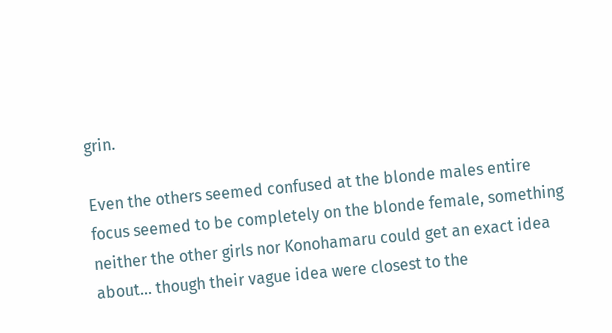grin.

Even the others seemed confused at the blonde males entire focus seemed to be completely on the blonde female, something neither the other girls nor Konohamaru could get an exact idea about… though their vague idea were closest to the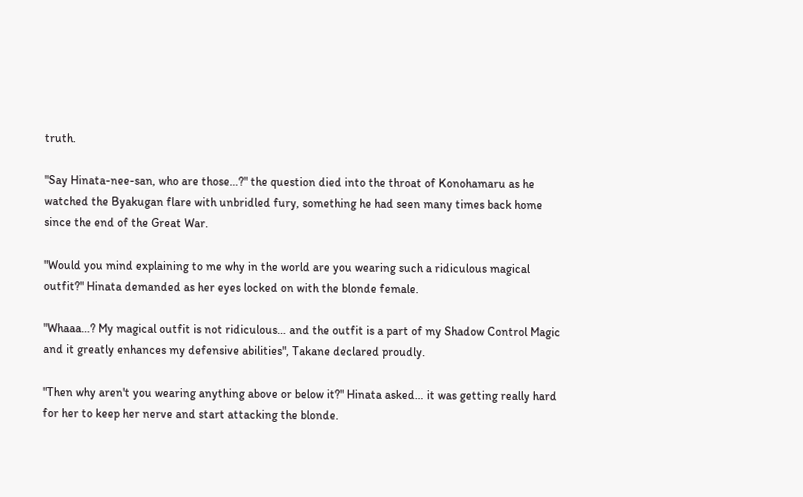truth.

"Say Hinata-nee-san, who are those…?" the question died into the throat of Konohamaru as he watched the Byakugan flare with unbridled fury, something he had seen many times back home since the end of the Great War.

"Would you mind explaining to me why in the world are you wearing such a ridiculous magical outfit?" Hinata demanded as her eyes locked on with the blonde female.

"Whaaa…? My magical outfit is not ridiculous… and the outfit is a part of my Shadow Control Magic and it greatly enhances my defensive abilities", Takane declared proudly.

"Then why aren't you wearing anything above or below it?" Hinata asked… it was getting really hard for her to keep her nerve and start attacking the blonde.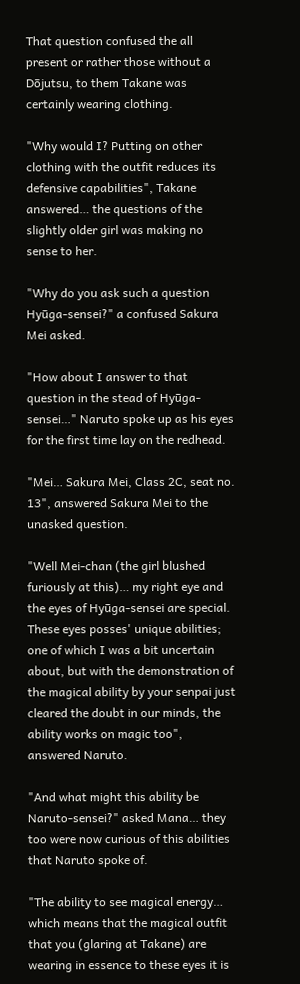That question confused the all present or rather those without a Dōjutsu, to them Takane was certainly wearing clothing.

"Why would I? Putting on other clothing with the outfit reduces its defensive capabilities", Takane answered… the questions of the slightly older girl was making no sense to her.

"Why do you ask such a question Hyūga-sensei?" a confused Sakura Mei asked.

"How about I answer to that question in the stead of Hyūga-sensei…" Naruto spoke up as his eyes for the first time lay on the redhead.

"Mei… Sakura Mei, Class 2C, seat no. 13", answered Sakura Mei to the unasked question.

"Well Mei-chan (the girl blushed furiously at this)… my right eye and the eyes of Hyūga-sensei are special. These eyes posses' unique abilities; one of which I was a bit uncertain about, but with the demonstration of the magical ability by your senpai just cleared the doubt in our minds, the ability works on magic too", answered Naruto.

"And what might this ability be Naruto-sensei?" asked Mana… they too were now curious of this abilities that Naruto spoke of.

"The ability to see magical energy… which means that the magical outfit that you (glaring at Takane) are wearing in essence to these eyes it is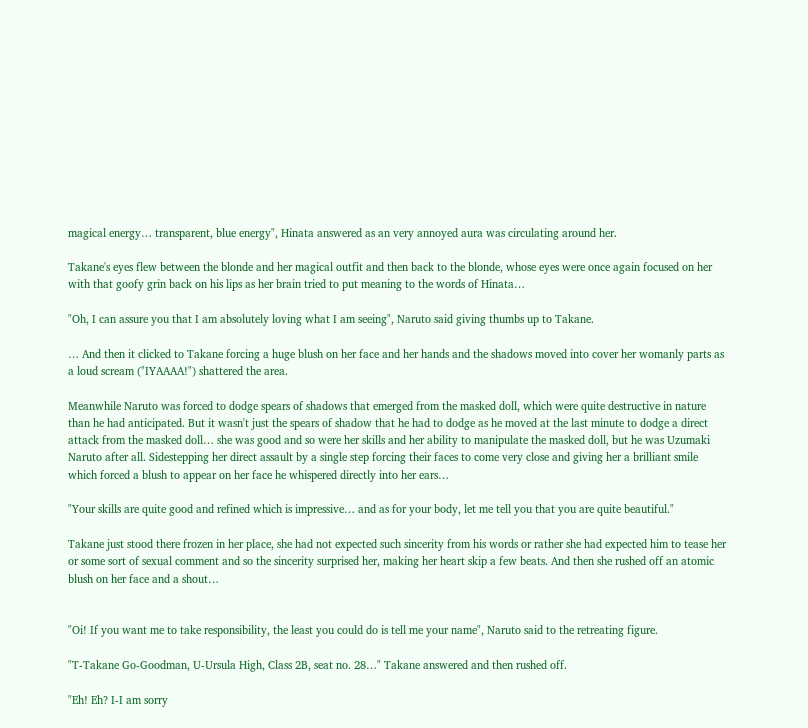magical energy… transparent, blue energy", Hinata answered as an very annoyed aura was circulating around her.

Takane's eyes flew between the blonde and her magical outfit and then back to the blonde, whose eyes were once again focused on her with that goofy grin back on his lips as her brain tried to put meaning to the words of Hinata…

"Oh, I can assure you that I am absolutely loving what I am seeing", Naruto said giving thumbs up to Takane.

… And then it clicked to Takane forcing a huge blush on her face and her hands and the shadows moved into cover her womanly parts as a loud scream ("IYAAAA!") shattered the area.

Meanwhile Naruto was forced to dodge spears of shadows that emerged from the masked doll, which were quite destructive in nature than he had anticipated. But it wasn't just the spears of shadow that he had to dodge as he moved at the last minute to dodge a direct attack from the masked doll… she was good and so were her skills and her ability to manipulate the masked doll, but he was Uzumaki Naruto after all. Sidestepping her direct assault by a single step forcing their faces to come very close and giving her a brilliant smile which forced a blush to appear on her face he whispered directly into her ears…

"Your skills are quite good and refined which is impressive… and as for your body, let me tell you that you are quite beautiful."

Takane just stood there frozen in her place, she had not expected such sincerity from his words or rather she had expected him to tease her or some sort of sexual comment and so the sincerity surprised her, making her heart skip a few beats. And then she rushed off an atomic blush on her face and a shout…


"Oi! If you want me to take responsibility, the least you could do is tell me your name", Naruto said to the retreating figure.

"T-Takane Go-Goodman, U-Ursula High, Class 2B, seat no. 28…" Takane answered and then rushed off.

"Eh! Eh? I-I am sorry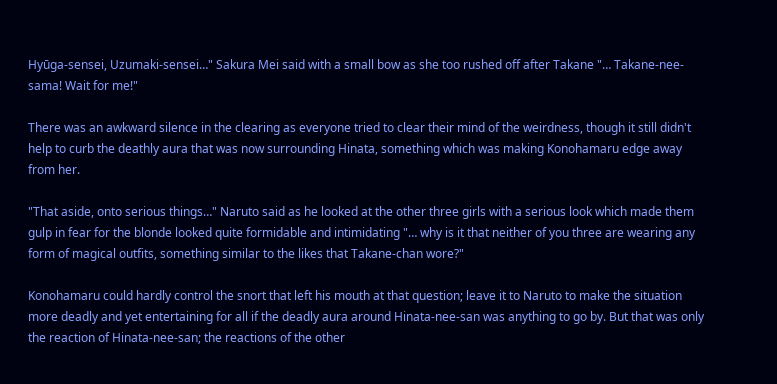Hyūga-sensei, Uzumaki-sensei…" Sakura Mei said with a small bow as she too rushed off after Takane "… Takane-nee-sama! Wait for me!"

There was an awkward silence in the clearing as everyone tried to clear their mind of the weirdness, though it still didn't help to curb the deathly aura that was now surrounding Hinata, something which was making Konohamaru edge away from her.

"That aside, onto serious things…" Naruto said as he looked at the other three girls with a serious look which made them gulp in fear for the blonde looked quite formidable and intimidating "… why is it that neither of you three are wearing any form of magical outfits, something similar to the likes that Takane-chan wore?"

Konohamaru could hardly control the snort that left his mouth at that question; leave it to Naruto to make the situation more deadly and yet entertaining for all if the deadly aura around Hinata-nee-san was anything to go by. But that was only the reaction of Hinata-nee-san; the reactions of the other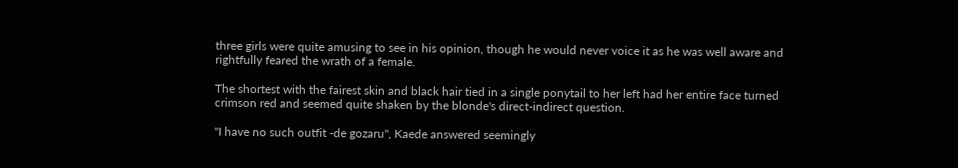three girls were quite amusing to see in his opinion, though he would never voice it as he was well aware and rightfully feared the wrath of a female.

The shortest with the fairest skin and black hair tied in a single ponytail to her left had her entire face turned crimson red and seemed quite shaken by the blonde's direct-indirect question.

"I have no such outfit -de gozaru", Kaede answered seemingly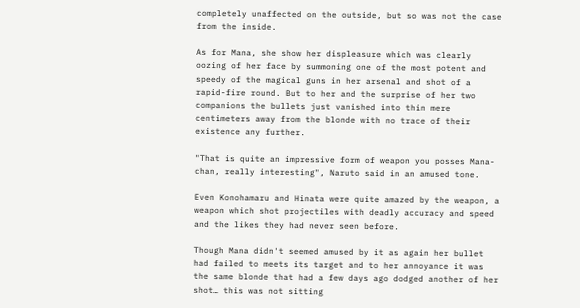completely unaffected on the outside, but so was not the case from the inside.

As for Mana, she show her displeasure which was clearly oozing of her face by summoning one of the most potent and speedy of the magical guns in her arsenal and shot of a rapid-fire round. But to her and the surprise of her two companions the bullets just vanished into thin mere centimeters away from the blonde with no trace of their existence any further.

"That is quite an impressive form of weapon you posses Mana-chan, really interesting", Naruto said in an amused tone.

Even Konohamaru and Hinata were quite amazed by the weapon, a weapon which shot projectiles with deadly accuracy and speed and the likes they had never seen before.

Though Mana didn't seemed amused by it as again her bullet had failed to meets its target and to her annoyance it was the same blonde that had a few days ago dodged another of her shot… this was not sitting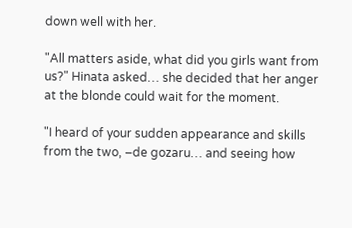down well with her.

"All matters aside, what did you girls want from us?" Hinata asked… she decided that her anger at the blonde could wait for the moment.

"I heard of your sudden appearance and skills from the two, –de gozaru… and seeing how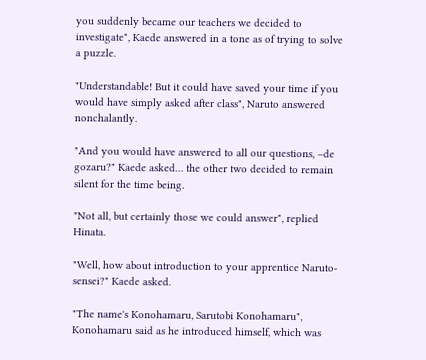you suddenly became our teachers we decided to investigate", Kaede answered in a tone as of trying to solve a puzzle.

"Understandable! But it could have saved your time if you would have simply asked after class", Naruto answered nonchalantly.

"And you would have answered to all our questions, –de gozaru?" Kaede asked… the other two decided to remain silent for the time being.

"Not all, but certainly those we could answer", replied Hinata.

"Well, how about introduction to your apprentice Naruto-sensei?" Kaede asked.

"The name's Konohamaru, Sarutobi Konohamaru", Konohamaru said as he introduced himself, which was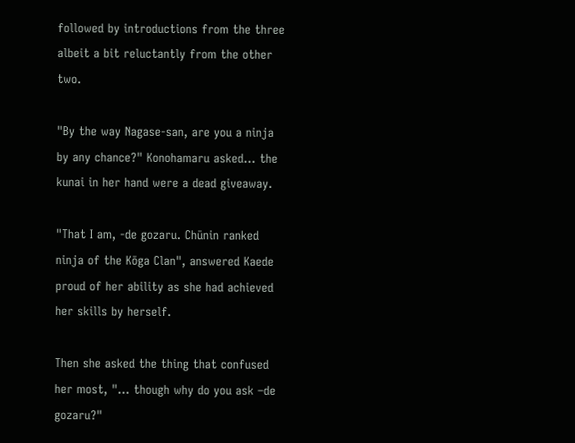followed by introductions from the three albeit a bit reluctantly from the other two.

"By the way Nagase-san, are you a ninja by any chance?" Konohamaru asked… the kunai in her hand were a dead giveaway.

"That I am, -de gozaru. Chūnin ranked ninja of the Kōga Clan", answered Kaede proud of her ability as she had achieved her skills by herself.

Then she asked the thing that confused her most, "… though why do you ask –de gozaru?"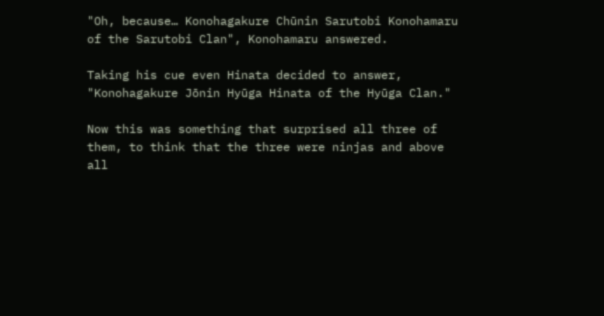"Oh, because… Konohagakure Chūnin Sarutobi Konohamaru of the Sarutobi Clan", Konohamaru answered.

Taking his cue even Hinata decided to answer, "Konohagakure Jōnin Hyūga Hinata of the Hyūga Clan."

Now this was something that surprised all three of them, to think that the three were ninjas and above all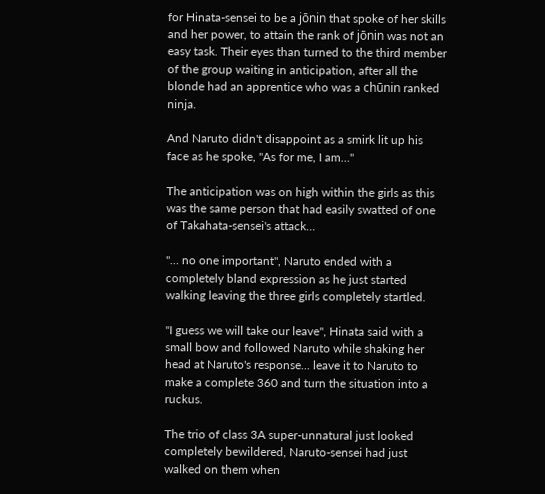for Hinata-sensei to be a jōnin that spoke of her skills and her power, to attain the rank of jōnin was not an easy task. Their eyes than turned to the third member of the group waiting in anticipation, after all the blonde had an apprentice who was a chūnin ranked ninja.

And Naruto didn't disappoint as a smirk lit up his face as he spoke, "As for me, I am…"

The anticipation was on high within the girls as this was the same person that had easily swatted of one of Takahata-sensei's attack…

"… no one important", Naruto ended with a completely bland expression as he just started walking leaving the three girls completely startled.

"I guess we will take our leave", Hinata said with a small bow and followed Naruto while shaking her head at Naruto's response... leave it to Naruto to make a complete 360 and turn the situation into a ruckus.

The trio of class 3A super-unnatural just looked completely bewildered, Naruto-sensei had just walked on them when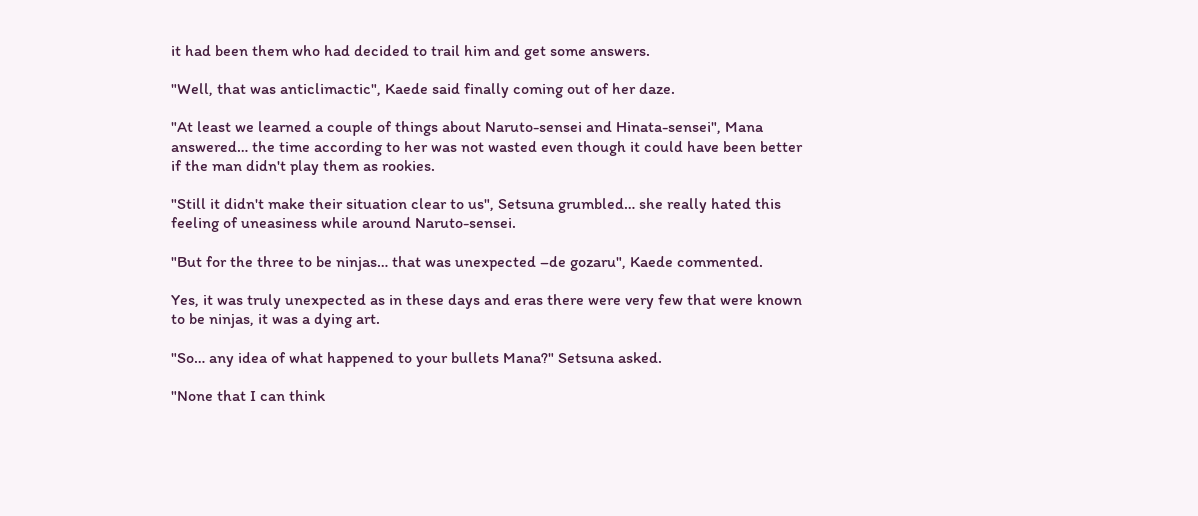it had been them who had decided to trail him and get some answers.

"Well, that was anticlimactic", Kaede said finally coming out of her daze.

"At least we learned a couple of things about Naruto-sensei and Hinata-sensei", Mana answered… the time according to her was not wasted even though it could have been better if the man didn't play them as rookies.

"Still it didn't make their situation clear to us", Setsuna grumbled… she really hated this feeling of uneasiness while around Naruto-sensei.

"But for the three to be ninjas… that was unexpected –de gozaru", Kaede commented.

Yes, it was truly unexpected as in these days and eras there were very few that were known to be ninjas, it was a dying art.

"So… any idea of what happened to your bullets Mana?" Setsuna asked.

"None that I can think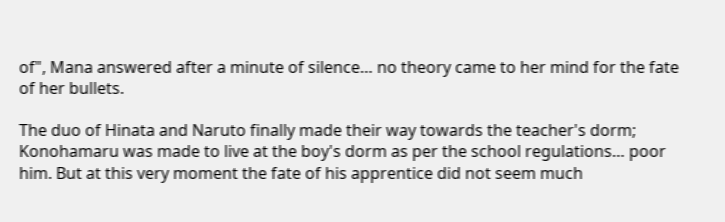of", Mana answered after a minute of silence… no theory came to her mind for the fate of her bullets.

The duo of Hinata and Naruto finally made their way towards the teacher's dorm; Konohamaru was made to live at the boy's dorm as per the school regulations… poor him. But at this very moment the fate of his apprentice did not seem much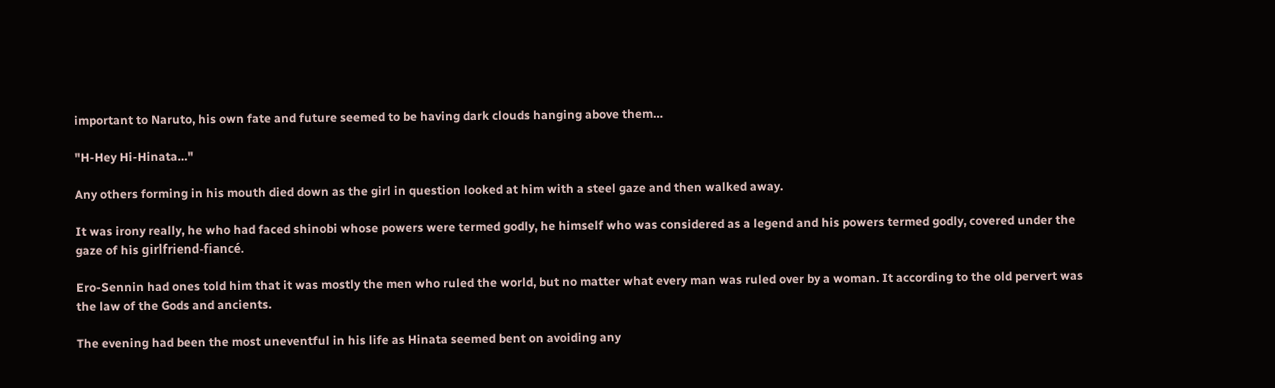important to Naruto, his own fate and future seemed to be having dark clouds hanging above them…

"H-Hey Hi-Hinata…"

Any others forming in his mouth died down as the girl in question looked at him with a steel gaze and then walked away.

It was irony really, he who had faced shinobi whose powers were termed godly, he himself who was considered as a legend and his powers termed godly, covered under the gaze of his girlfriend-fiancé.

Ero-Sennin had ones told him that it was mostly the men who ruled the world, but no matter what every man was ruled over by a woman. It according to the old pervert was the law of the Gods and ancients.

The evening had been the most uneventful in his life as Hinata seemed bent on avoiding any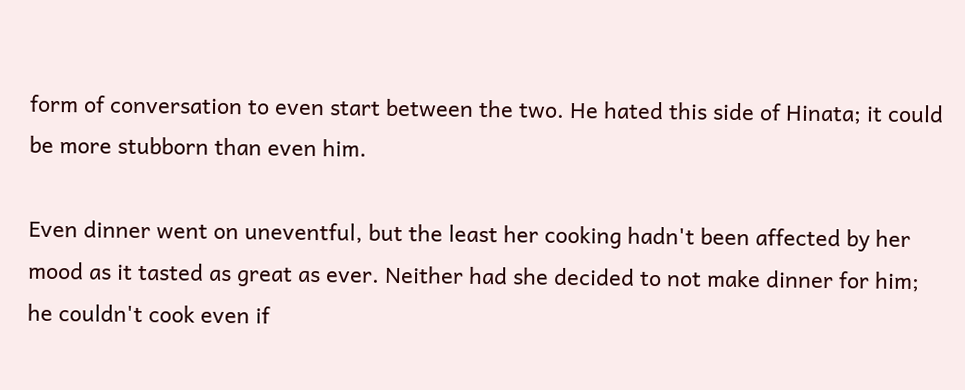form of conversation to even start between the two. He hated this side of Hinata; it could be more stubborn than even him.

Even dinner went on uneventful, but the least her cooking hadn't been affected by her mood as it tasted as great as ever. Neither had she decided to not make dinner for him; he couldn't cook even if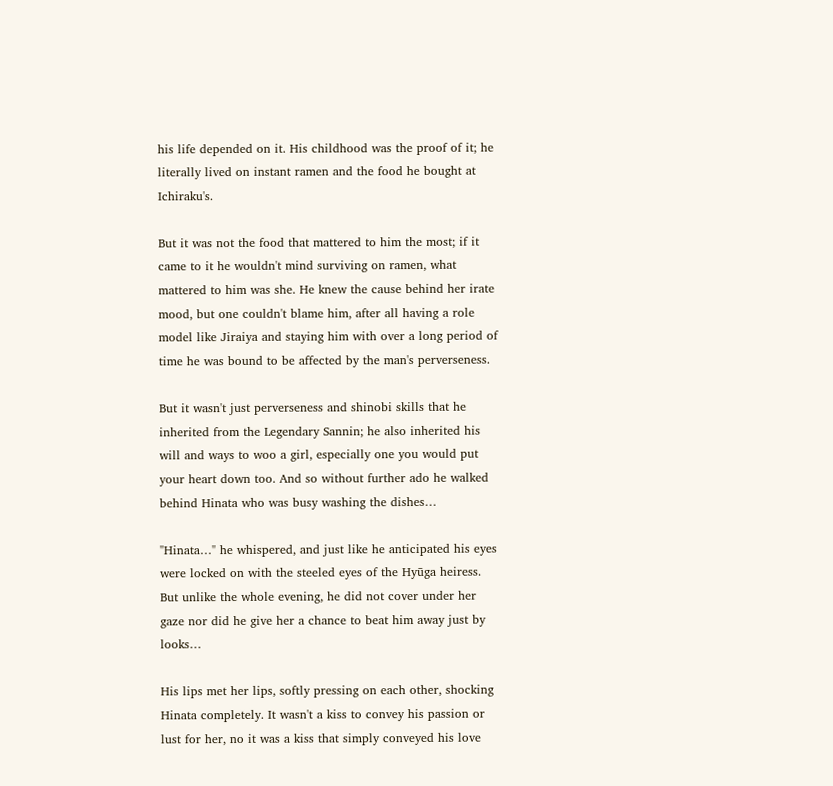his life depended on it. His childhood was the proof of it; he literally lived on instant ramen and the food he bought at Ichiraku's.

But it was not the food that mattered to him the most; if it came to it he wouldn't mind surviving on ramen, what mattered to him was she. He knew the cause behind her irate mood, but one couldn't blame him, after all having a role model like Jiraiya and staying him with over a long period of time he was bound to be affected by the man's perverseness.

But it wasn't just perverseness and shinobi skills that he inherited from the Legendary Sannin; he also inherited his will and ways to woo a girl, especially one you would put your heart down too. And so without further ado he walked behind Hinata who was busy washing the dishes…

"Hinata…" he whispered, and just like he anticipated his eyes were locked on with the steeled eyes of the Hyūga heiress. But unlike the whole evening, he did not cover under her gaze nor did he give her a chance to beat him away just by looks…

His lips met her lips, softly pressing on each other, shocking Hinata completely. It wasn't a kiss to convey his passion or lust for her, no it was a kiss that simply conveyed his love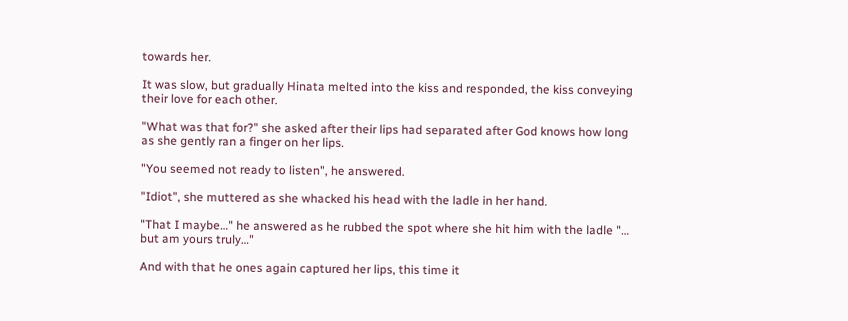towards her.

It was slow, but gradually Hinata melted into the kiss and responded, the kiss conveying their love for each other.

"What was that for?" she asked after their lips had separated after God knows how long as she gently ran a finger on her lips.

"You seemed not ready to listen", he answered.

"Idiot", she muttered as she whacked his head with the ladle in her hand.

"That I maybe…" he answered as he rubbed the spot where she hit him with the ladle "… but am yours truly…"

And with that he ones again captured her lips, this time it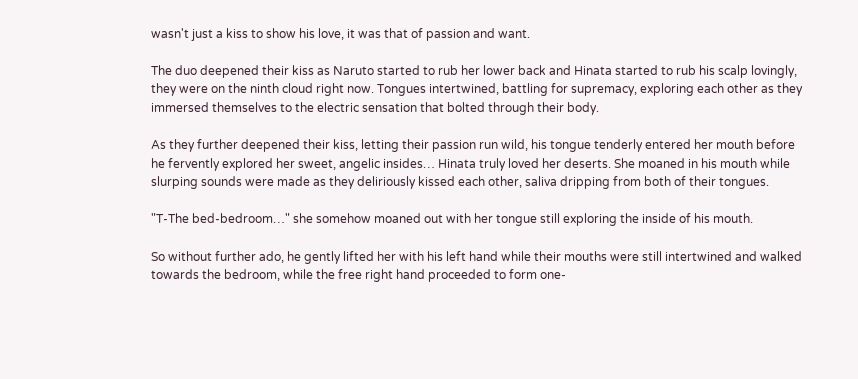wasn't just a kiss to show his love, it was that of passion and want.

The duo deepened their kiss as Naruto started to rub her lower back and Hinata started to rub his scalp lovingly, they were on the ninth cloud right now. Tongues intertwined, battling for supremacy, exploring each other as they immersed themselves to the electric sensation that bolted through their body.

As they further deepened their kiss, letting their passion run wild, his tongue tenderly entered her mouth before he fervently explored her sweet, angelic insides… Hinata truly loved her deserts. She moaned in his mouth while slurping sounds were made as they deliriously kissed each other, saliva dripping from both of their tongues.

"T-The bed-bedroom…" she somehow moaned out with her tongue still exploring the inside of his mouth.

So without further ado, he gently lifted her with his left hand while their mouths were still intertwined and walked towards the bedroom, while the free right hand proceeded to form one-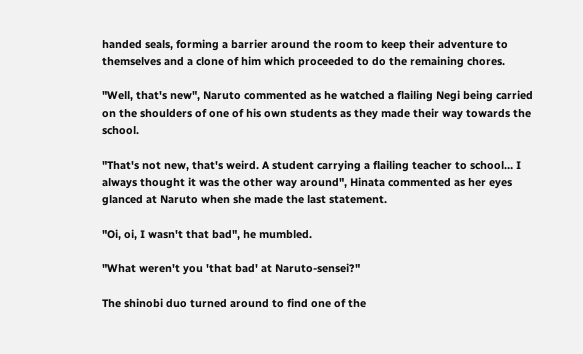handed seals, forming a barrier around the room to keep their adventure to themselves and a clone of him which proceeded to do the remaining chores.

"Well, that's new", Naruto commented as he watched a flailing Negi being carried on the shoulders of one of his own students as they made their way towards the school.

"That's not new, that's weird. A student carrying a flailing teacher to school… I always thought it was the other way around", Hinata commented as her eyes glanced at Naruto when she made the last statement.

"Oi, oi, I wasn't that bad", he mumbled.

"What weren't you 'that bad' at Naruto-sensei?"

The shinobi duo turned around to find one of the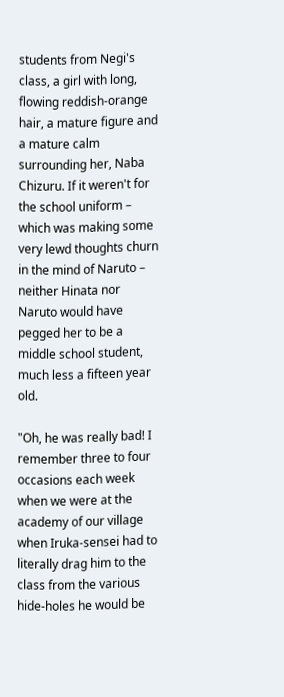students from Negi's class, a girl with long, flowing reddish-orange hair, a mature figure and a mature calm surrounding her, Naba Chizuru. If it weren't for the school uniform – which was making some very lewd thoughts churn in the mind of Naruto – neither Hinata nor Naruto would have pegged her to be a middle school student, much less a fifteen year old.

"Oh, he was really bad! I remember three to four occasions each week when we were at the academy of our village when Iruka-sensei had to literally drag him to the class from the various hide-holes he would be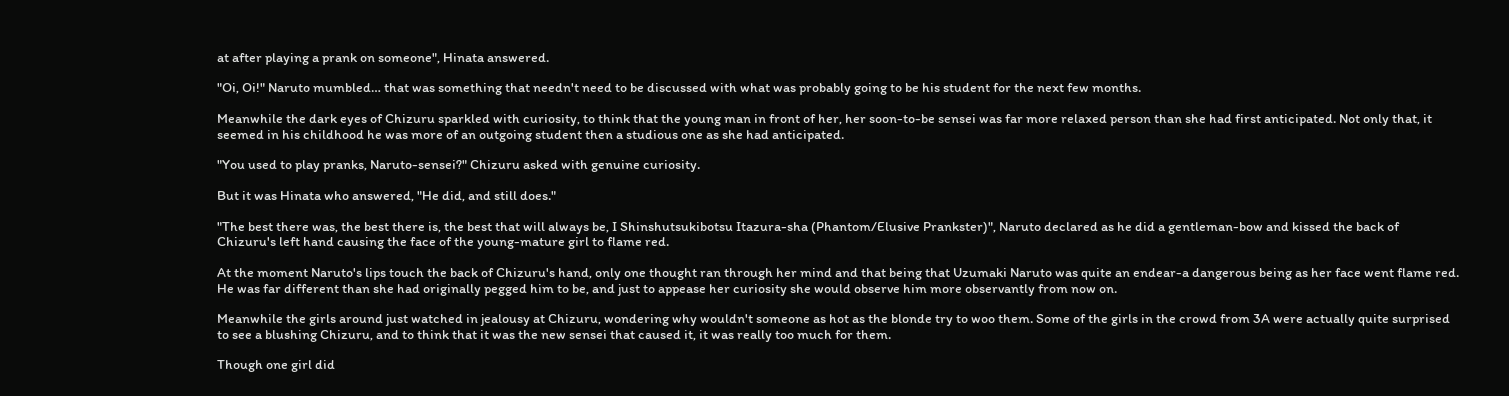at after playing a prank on someone", Hinata answered.

"Oi, Oi!" Naruto mumbled… that was something that needn't need to be discussed with what was probably going to be his student for the next few months.

Meanwhile the dark eyes of Chizuru sparkled with curiosity, to think that the young man in front of her, her soon-to-be sensei was far more relaxed person than she had first anticipated. Not only that, it seemed in his childhood he was more of an outgoing student then a studious one as she had anticipated.

"You used to play pranks, Naruto-sensei?" Chizuru asked with genuine curiosity.

But it was Hinata who answered, "He did, and still does."

"The best there was, the best there is, the best that will always be, I Shinshutsukibotsu Itazura-sha (Phantom/Elusive Prankster)", Naruto declared as he did a gentleman-bow and kissed the back of Chizuru's left hand causing the face of the young-mature girl to flame red.

At the moment Naruto's lips touch the back of Chizuru's hand, only one thought ran through her mind and that being that Uzumaki Naruto was quite an endear-a dangerous being as her face went flame red. He was far different than she had originally pegged him to be, and just to appease her curiosity she would observe him more observantly from now on.

Meanwhile the girls around just watched in jealousy at Chizuru, wondering why wouldn't someone as hot as the blonde try to woo them. Some of the girls in the crowd from 3A were actually quite surprised to see a blushing Chizuru, and to think that it was the new sensei that caused it, it was really too much for them.

Though one girl did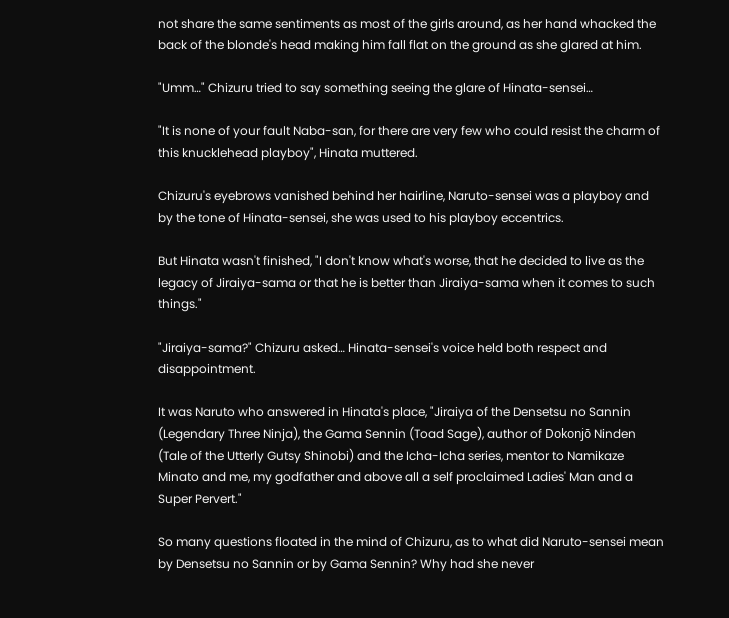not share the same sentiments as most of the girls around, as her hand whacked the back of the blonde's head making him fall flat on the ground as she glared at him.

"Umm…" Chizuru tried to say something seeing the glare of Hinata-sensei…

"It is none of your fault Naba-san, for there are very few who could resist the charm of this knucklehead playboy", Hinata muttered.

Chizuru's eyebrows vanished behind her hairline, Naruto-sensei was a playboy and by the tone of Hinata-sensei, she was used to his playboy eccentrics.

But Hinata wasn't finished, "I don't know what's worse, that he decided to live as the legacy of Jiraiya-sama or that he is better than Jiraiya-sama when it comes to such things."

"Jiraiya-sama?" Chizuru asked… Hinata-sensei's voice held both respect and disappointment.

It was Naruto who answered in Hinata's place, "Jiraiya of the Densetsu no Sannin (Legendary Three Ninja), the Gama Sennin (Toad Sage), author of Dokonjō Ninden (Tale of the Utterly Gutsy Shinobi) and the Icha-Icha series, mentor to Namikaze Minato and me, my godfather and above all a self proclaimed Ladies' Man and a Super Pervert."

So many questions floated in the mind of Chizuru, as to what did Naruto-sensei mean by Densetsu no Sannin or by Gama Sennin? Why had she never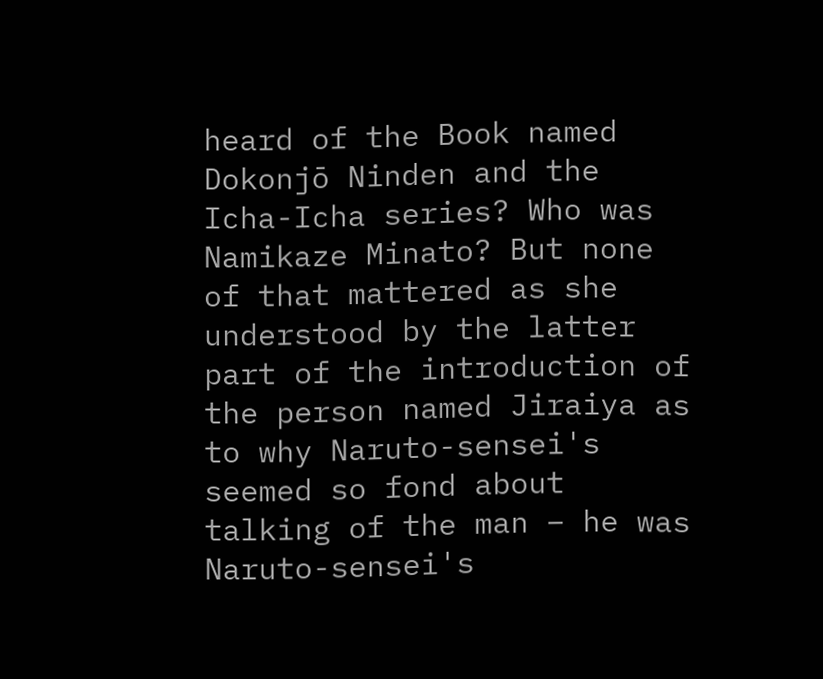heard of the Book named Dokonjō Ninden and the Icha-Icha series? Who was Namikaze Minato? But none of that mattered as she understood by the latter part of the introduction of the person named Jiraiya as to why Naruto-sensei's seemed so fond about talking of the man – he was Naruto-sensei's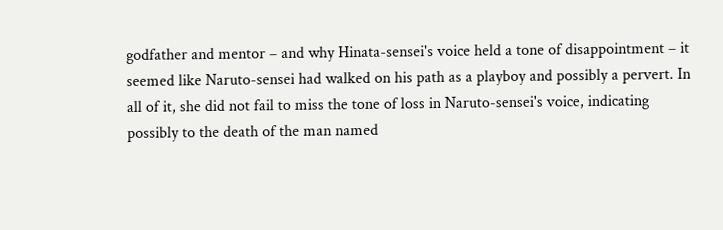godfather and mentor – and why Hinata-sensei's voice held a tone of disappointment – it seemed like Naruto-sensei had walked on his path as a playboy and possibly a pervert. In all of it, she did not fail to miss the tone of loss in Naruto-sensei's voice, indicating possibly to the death of the man named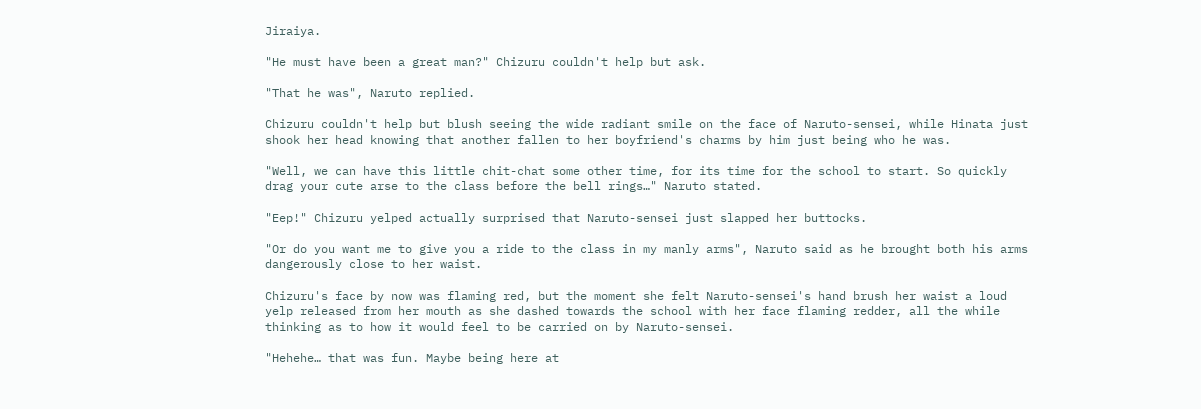Jiraiya.

"He must have been a great man?" Chizuru couldn't help but ask.

"That he was", Naruto replied.

Chizuru couldn't help but blush seeing the wide radiant smile on the face of Naruto-sensei, while Hinata just shook her head knowing that another fallen to her boyfriend's charms by him just being who he was.

"Well, we can have this little chit-chat some other time, for its time for the school to start. So quickly drag your cute arse to the class before the bell rings…" Naruto stated.

"Eep!" Chizuru yelped actually surprised that Naruto-sensei just slapped her buttocks.

"Or do you want me to give you a ride to the class in my manly arms", Naruto said as he brought both his arms dangerously close to her waist.

Chizuru's face by now was flaming red, but the moment she felt Naruto-sensei's hand brush her waist a loud yelp released from her mouth as she dashed towards the school with her face flaming redder, all the while thinking as to how it would feel to be carried on by Naruto-sensei.

"Hehehe… that was fun. Maybe being here at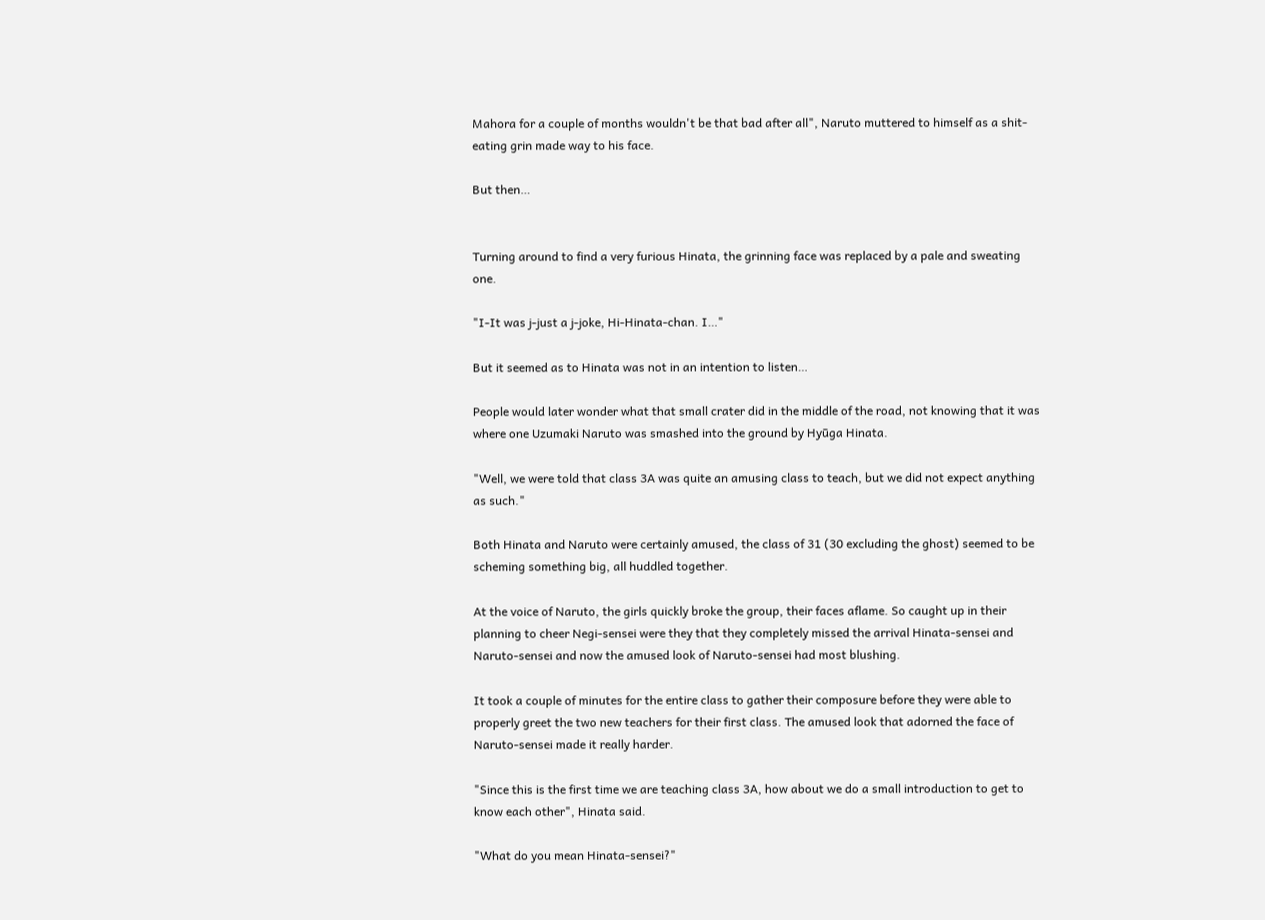Mahora for a couple of months wouldn't be that bad after all", Naruto muttered to himself as a shit-eating grin made way to his face.

But then…


Turning around to find a very furious Hinata, the grinning face was replaced by a pale and sweating one.

"I-It was j-just a j-joke, Hi-Hinata-chan. I…"

But it seemed as to Hinata was not in an intention to listen…

People would later wonder what that small crater did in the middle of the road, not knowing that it was where one Uzumaki Naruto was smashed into the ground by Hyūga Hinata.

"Well, we were told that class 3A was quite an amusing class to teach, but we did not expect anything as such."

Both Hinata and Naruto were certainly amused, the class of 31 (30 excluding the ghost) seemed to be scheming something big, all huddled together.

At the voice of Naruto, the girls quickly broke the group, their faces aflame. So caught up in their planning to cheer Negi-sensei were they that they completely missed the arrival Hinata-sensei and Naruto-sensei and now the amused look of Naruto-sensei had most blushing.

It took a couple of minutes for the entire class to gather their composure before they were able to properly greet the two new teachers for their first class. The amused look that adorned the face of Naruto-sensei made it really harder.

"Since this is the first time we are teaching class 3A, how about we do a small introduction to get to know each other", Hinata said.

"What do you mean Hinata-sensei?"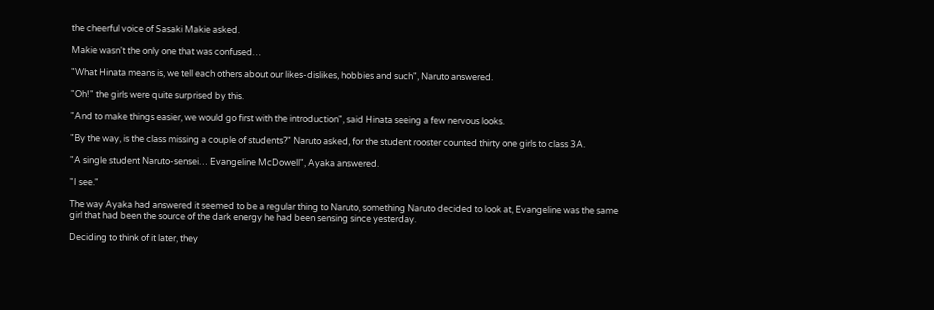the cheerful voice of Sasaki Makie asked.

Makie wasn't the only one that was confused…

"What Hinata means is, we tell each others about our likes-dislikes, hobbies and such", Naruto answered.

"Oh!" the girls were quite surprised by this.

"And to make things easier, we would go first with the introduction", said Hinata seeing a few nervous looks.

"By the way, is the class missing a couple of students?" Naruto asked, for the student rooster counted thirty one girls to class 3A.

"A single student Naruto-sensei… Evangeline McDowell", Ayaka answered.

"I see."

The way Ayaka had answered it seemed to be a regular thing to Naruto, something Naruto decided to look at, Evangeline was the same girl that had been the source of the dark energy he had been sensing since yesterday.

Deciding to think of it later, they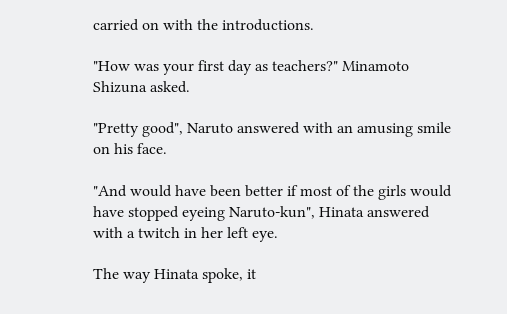carried on with the introductions.

"How was your first day as teachers?" Minamoto Shizuna asked.

"Pretty good", Naruto answered with an amusing smile on his face.

"And would have been better if most of the girls would have stopped eyeing Naruto-kun", Hinata answered with a twitch in her left eye.

The way Hinata spoke, it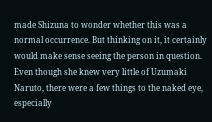made Shizuna to wonder whether this was a normal occurrence. But thinking on it, it certainly would make sense seeing the person in question. Even though she knew very little of Uzumaki Naruto, there were a few things to the naked eye, especially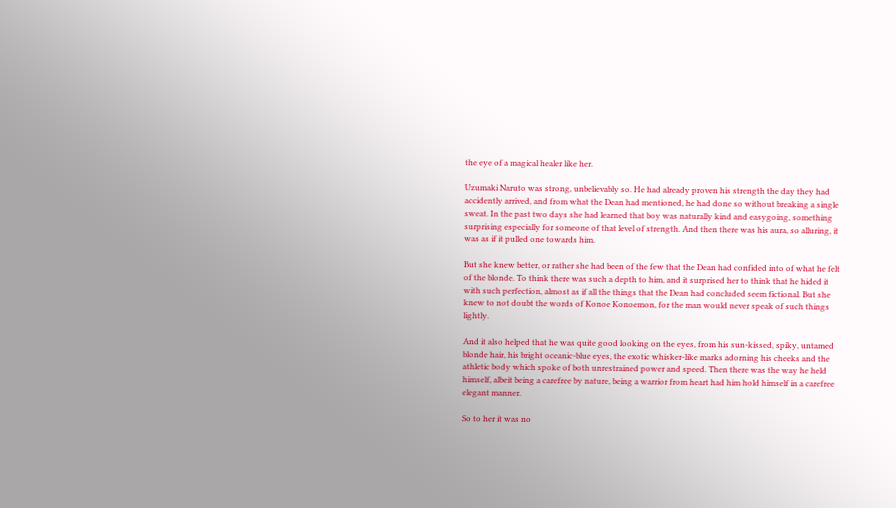the eye of a magical healer like her.

Uzumaki Naruto was strong, unbelievably so. He had already proven his strength the day they had accidently arrived, and from what the Dean had mentioned, he had done so without breaking a single sweat. In the past two days she had learned that boy was naturally kind and easygoing, something surprising especially for someone of that level of strength. And then there was his aura, so alluring, it was as if it pulled one towards him.

But she knew better, or rather she had been of the few that the Dean had confided into of what he felt of the blonde. To think there was such a depth to him, and it surprised her to think that he hided it with such perfection, almost as if all the things that the Dean had concluded seem fictional. But she knew to not doubt the words of Konoe Konoemon, for the man would never speak of such things lightly.

And it also helped that he was quite good looking on the eyes, from his sun-kissed, spiky, untamed blonde hair, his bright oceanic-blue eyes, the exotic whisker-like marks adorning his cheeks and the athletic body which spoke of both unrestrained power and speed. Then there was the way he held himself, albeit being a carefree by nature, being a warrior from heart had him hold himself in a carefree elegant manner.

So to her it was no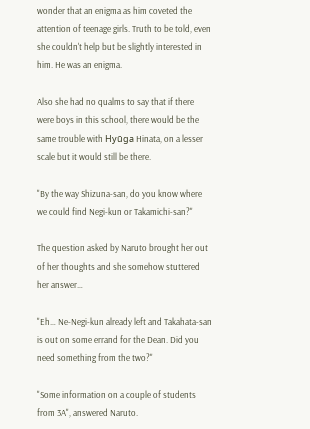wonder that an enigma as him coveted the attention of teenage girls. Truth to be told, even she couldn't help but be slightly interested in him. He was an enigma.

Also she had no qualms to say that if there were boys in this school, there would be the same trouble with Hyūga Hinata, on a lesser scale but it would still be there.

"By the way Shizuna-san, do you know where we could find Negi-kun or Takamichi-san?"

The question asked by Naruto brought her out of her thoughts and she somehow stuttered her answer…

"Eh… Ne-Negi-kun already left and Takahata-san is out on some errand for the Dean. Did you need something from the two?"

"Some information on a couple of students from 3A", answered Naruto.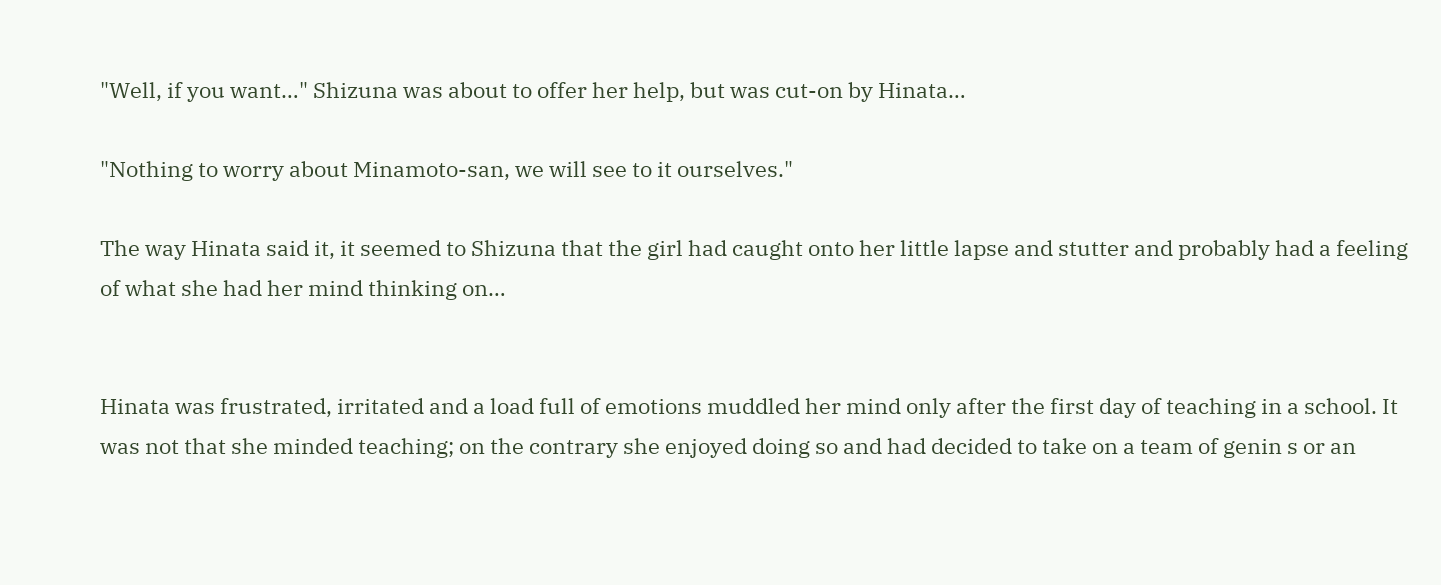"Well, if you want…" Shizuna was about to offer her help, but was cut-on by Hinata…

"Nothing to worry about Minamoto-san, we will see to it ourselves."

The way Hinata said it, it seemed to Shizuna that the girl had caught onto her little lapse and stutter and probably had a feeling of what she had her mind thinking on…


Hinata was frustrated, irritated and a load full of emotions muddled her mind only after the first day of teaching in a school. It was not that she minded teaching; on the contrary she enjoyed doing so and had decided to take on a team of genin s or an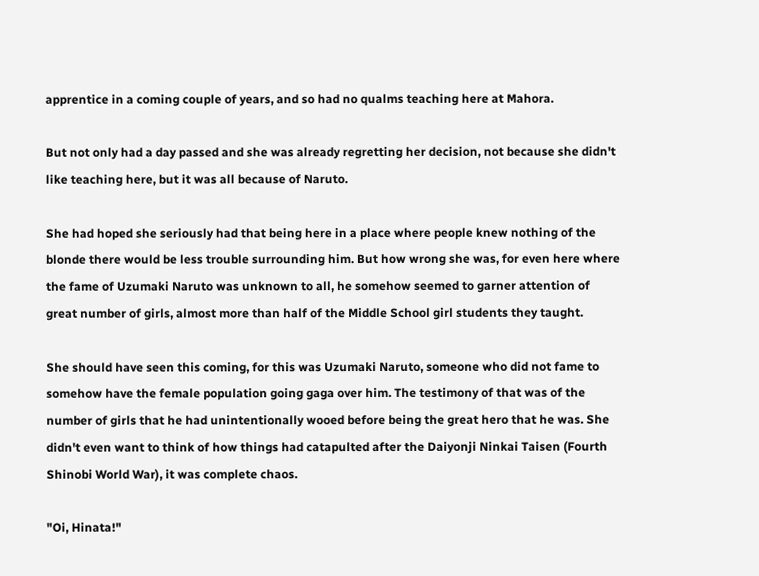apprentice in a coming couple of years, and so had no qualms teaching here at Mahora.

But not only had a day passed and she was already regretting her decision, not because she didn't like teaching here, but it was all because of Naruto.

She had hoped she seriously had that being here in a place where people knew nothing of the blonde there would be less trouble surrounding him. But how wrong she was, for even here where the fame of Uzumaki Naruto was unknown to all, he somehow seemed to garner attention of great number of girls, almost more than half of the Middle School girl students they taught.

She should have seen this coming, for this was Uzumaki Naruto, someone who did not fame to somehow have the female population going gaga over him. The testimony of that was of the number of girls that he had unintentionally wooed before being the great hero that he was. She didn't even want to think of how things had catapulted after the Daiyonji Ninkai Taisen (Fourth Shinobi World War), it was complete chaos.

"Oi, Hinata!"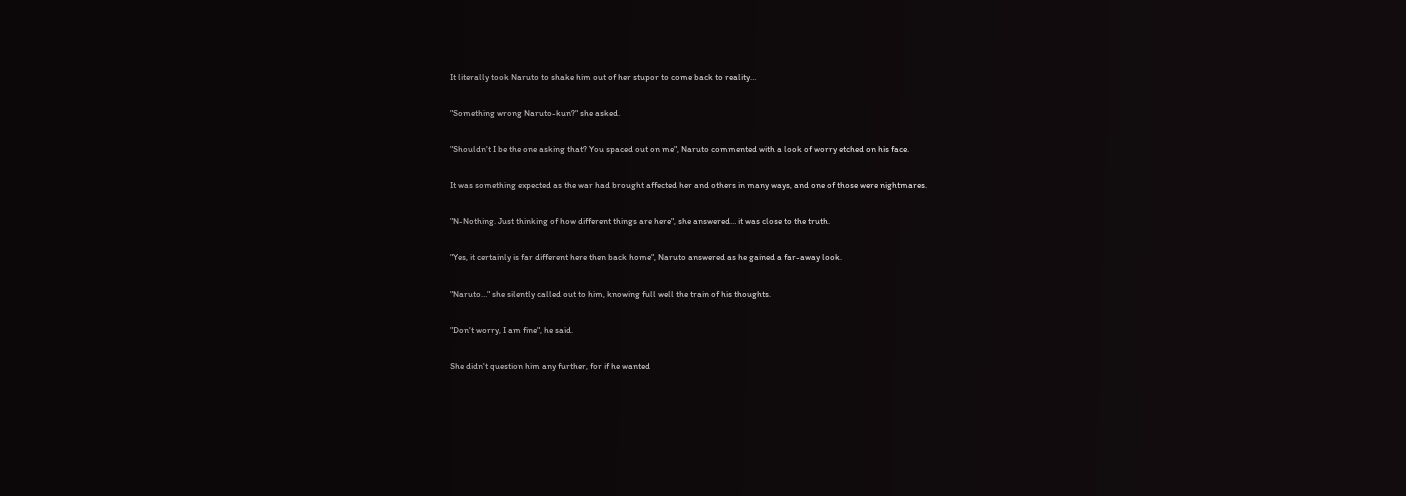It literally took Naruto to shake him out of her stupor to come back to reality…

"Something wrong Naruto-kun?" she asked.

"Shouldn't I be the one asking that? You spaced out on me", Naruto commented with a look of worry etched on his face.

It was something expected as the war had brought affected her and others in many ways, and one of those were nightmares.

"N-Nothing. Just thinking of how different things are here", she answered… it was close to the truth.

"Yes, it certainly is far different here then back home", Naruto answered as he gained a far-away look.

"Naruto…" she silently called out to him, knowing full well the train of his thoughts.

"Don't worry, I am fine", he said.

She didn't question him any further, for if he wanted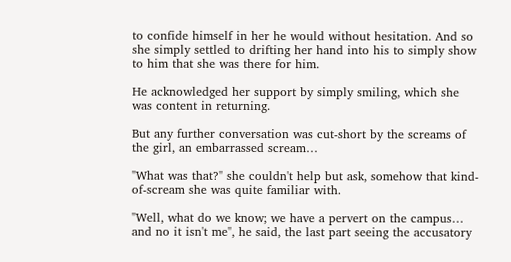to confide himself in her he would without hesitation. And so she simply settled to drifting her hand into his to simply show to him that she was there for him.

He acknowledged her support by simply smiling, which she was content in returning.

But any further conversation was cut-short by the screams of the girl, an embarrassed scream…

"What was that?" she couldn't help but ask, somehow that kind-of-scream she was quite familiar with.

"Well, what do we know; we have a pervert on the campus… and no it isn't me", he said, the last part seeing the accusatory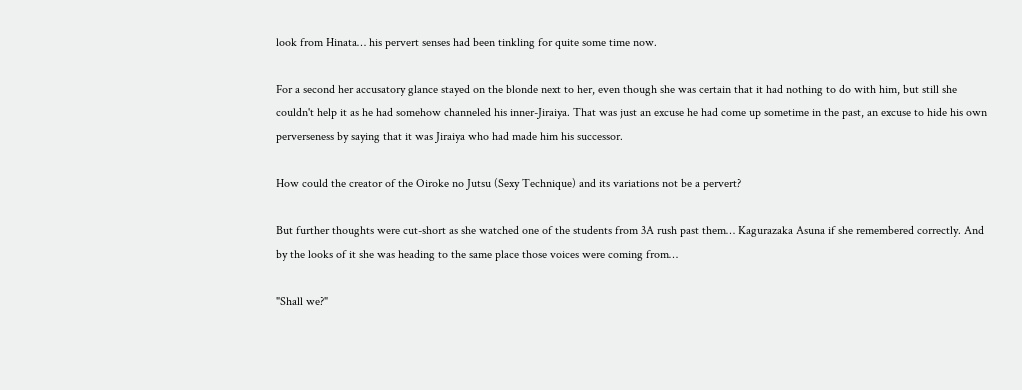look from Hinata… his pervert senses had been tinkling for quite some time now.

For a second her accusatory glance stayed on the blonde next to her, even though she was certain that it had nothing to do with him, but still she couldn't help it as he had somehow channeled his inner-Jiraiya. That was just an excuse he had come up sometime in the past, an excuse to hide his own perverseness by saying that it was Jiraiya who had made him his successor.

How could the creator of the Oiroke no Jutsu (Sexy Technique) and its variations not be a pervert?

But further thoughts were cut-short as she watched one of the students from 3A rush past them… Kagurazaka Asuna if she remembered correctly. And by the looks of it she was heading to the same place those voices were coming from…

"Shall we?"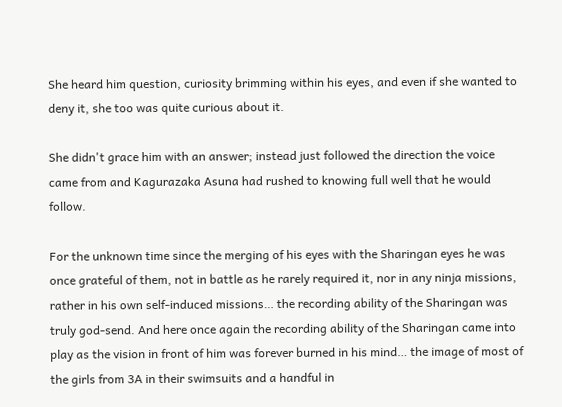She heard him question, curiosity brimming within his eyes, and even if she wanted to deny it, she too was quite curious about it.

She didn't grace him with an answer; instead just followed the direction the voice came from and Kagurazaka Asuna had rushed to knowing full well that he would follow.

For the unknown time since the merging of his eyes with the Sharingan eyes he was once grateful of them, not in battle as he rarely required it, nor in any ninja missions, rather in his own self-induced missions… the recording ability of the Sharingan was truly god-send. And here once again the recording ability of the Sharingan came into play as the vision in front of him was forever burned in his mind… the image of most of the girls from 3A in their swimsuits and a handful in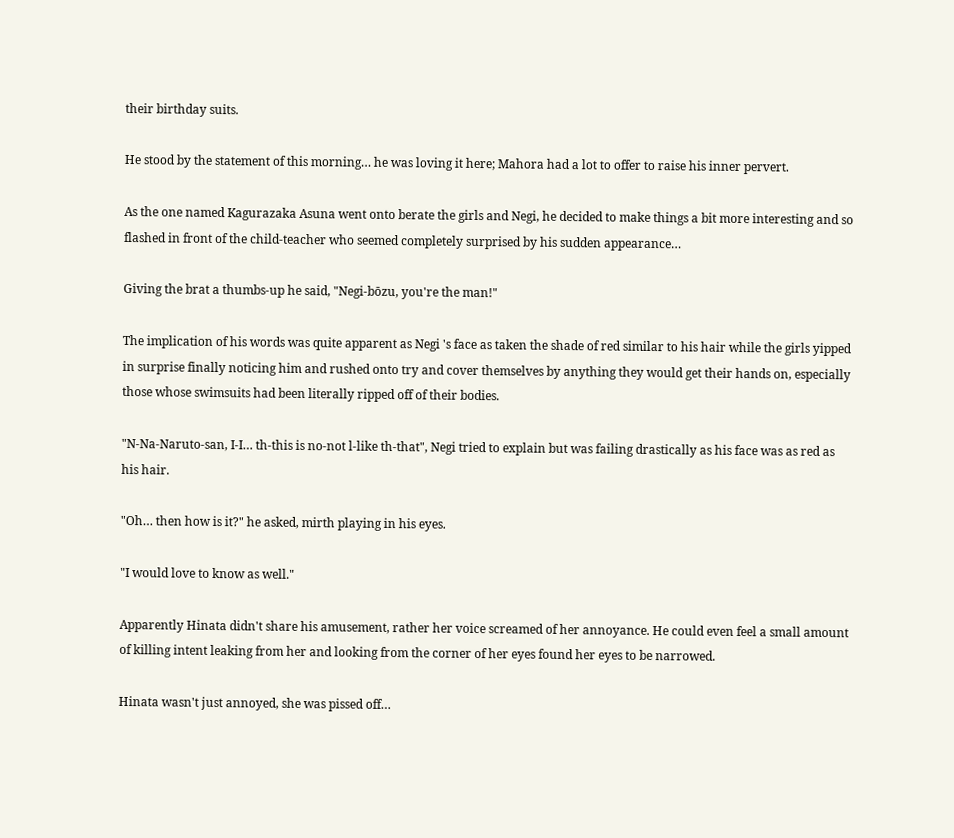their birthday suits.

He stood by the statement of this morning… he was loving it here; Mahora had a lot to offer to raise his inner pervert.

As the one named Kagurazaka Asuna went onto berate the girls and Negi, he decided to make things a bit more interesting and so flashed in front of the child-teacher who seemed completely surprised by his sudden appearance…

Giving the brat a thumbs-up he said, "Negi-bōzu, you're the man!"

The implication of his words was quite apparent as Negi 's face as taken the shade of red similar to his hair while the girls yipped in surprise finally noticing him and rushed onto try and cover themselves by anything they would get their hands on, especially those whose swimsuits had been literally ripped off of their bodies.

"N-Na-Naruto-san, I-I… th-this is no-not l-like th-that", Negi tried to explain but was failing drastically as his face was as red as his hair.

"Oh… then how is it?" he asked, mirth playing in his eyes.

"I would love to know as well."

Apparently Hinata didn't share his amusement, rather her voice screamed of her annoyance. He could even feel a small amount of killing intent leaking from her and looking from the corner of her eyes found her eyes to be narrowed.

Hinata wasn't just annoyed, she was pissed off…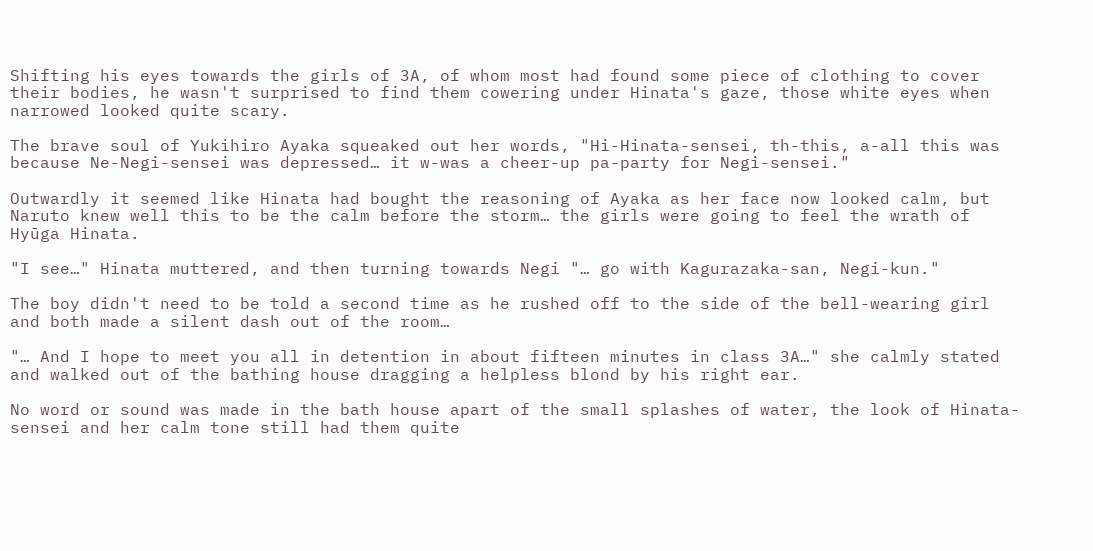Shifting his eyes towards the girls of 3A, of whom most had found some piece of clothing to cover their bodies, he wasn't surprised to find them cowering under Hinata's gaze, those white eyes when narrowed looked quite scary.

The brave soul of Yukihiro Ayaka squeaked out her words, "Hi-Hinata-sensei, th-this, a-all this was because Ne-Negi-sensei was depressed… it w-was a cheer-up pa-party for Negi-sensei."

Outwardly it seemed like Hinata had bought the reasoning of Ayaka as her face now looked calm, but Naruto knew well this to be the calm before the storm… the girls were going to feel the wrath of Hyūga Hinata.

"I see…" Hinata muttered, and then turning towards Negi "… go with Kagurazaka-san, Negi-kun."

The boy didn't need to be told a second time as he rushed off to the side of the bell-wearing girl and both made a silent dash out of the room…

"… And I hope to meet you all in detention in about fifteen minutes in class 3A…" she calmly stated and walked out of the bathing house dragging a helpless blond by his right ear.

No word or sound was made in the bath house apart of the small splashes of water, the look of Hinata-sensei and her calm tone still had them quite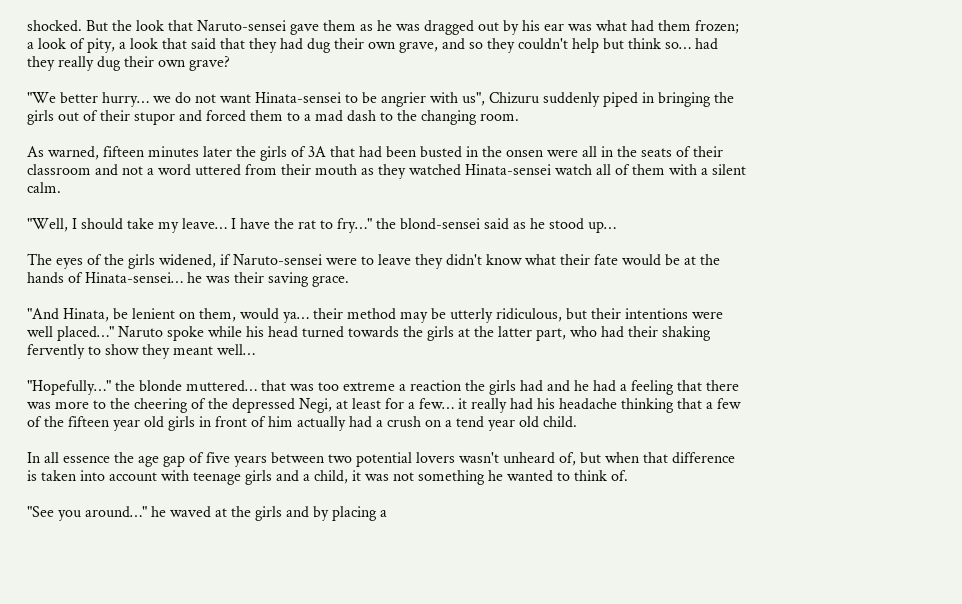shocked. But the look that Naruto-sensei gave them as he was dragged out by his ear was what had them frozen; a look of pity, a look that said that they had dug their own grave, and so they couldn't help but think so… had they really dug their own grave?

"We better hurry… we do not want Hinata-sensei to be angrier with us", Chizuru suddenly piped in bringing the girls out of their stupor and forced them to a mad dash to the changing room.

As warned, fifteen minutes later the girls of 3A that had been busted in the onsen were all in the seats of their classroom and not a word uttered from their mouth as they watched Hinata-sensei watch all of them with a silent calm.

"Well, I should take my leave… I have the rat to fry…" the blond-sensei said as he stood up…

The eyes of the girls widened, if Naruto-sensei were to leave they didn't know what their fate would be at the hands of Hinata-sensei… he was their saving grace.

"And Hinata, be lenient on them, would ya… their method may be utterly ridiculous, but their intentions were well placed…" Naruto spoke while his head turned towards the girls at the latter part, who had their shaking fervently to show they meant well…

"Hopefully…" the blonde muttered… that was too extreme a reaction the girls had and he had a feeling that there was more to the cheering of the depressed Negi, at least for a few… it really had his headache thinking that a few of the fifteen year old girls in front of him actually had a crush on a tend year old child.

In all essence the age gap of five years between two potential lovers wasn't unheard of, but when that difference is taken into account with teenage girls and a child, it was not something he wanted to think of.

"See you around…" he waved at the girls and by placing a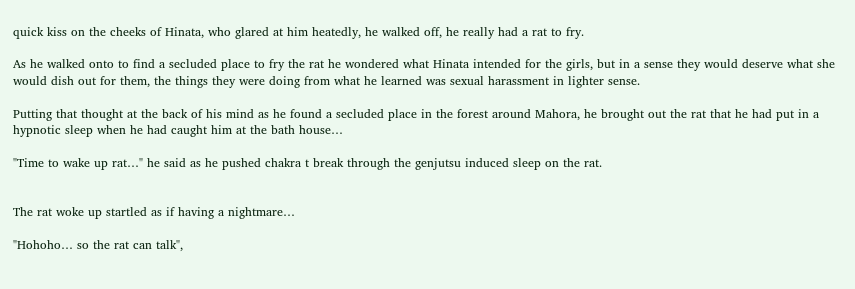quick kiss on the cheeks of Hinata, who glared at him heatedly, he walked off, he really had a rat to fry.

As he walked onto to find a secluded place to fry the rat he wondered what Hinata intended for the girls, but in a sense they would deserve what she would dish out for them, the things they were doing from what he learned was sexual harassment in lighter sense.

Putting that thought at the back of his mind as he found a secluded place in the forest around Mahora, he brought out the rat that he had put in a hypnotic sleep when he had caught him at the bath house…

"Time to wake up rat…" he said as he pushed chakra t break through the genjutsu induced sleep on the rat.


The rat woke up startled as if having a nightmare…

"Hohoho… so the rat can talk",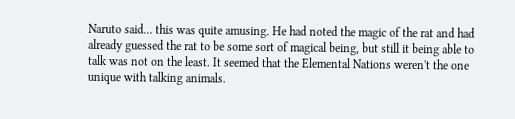Naruto said… this was quite amusing. He had noted the magic of the rat and had already guessed the rat to be some sort of magical being, but still it being able to talk was not on the least. It seemed that the Elemental Nations weren't the one unique with talking animals.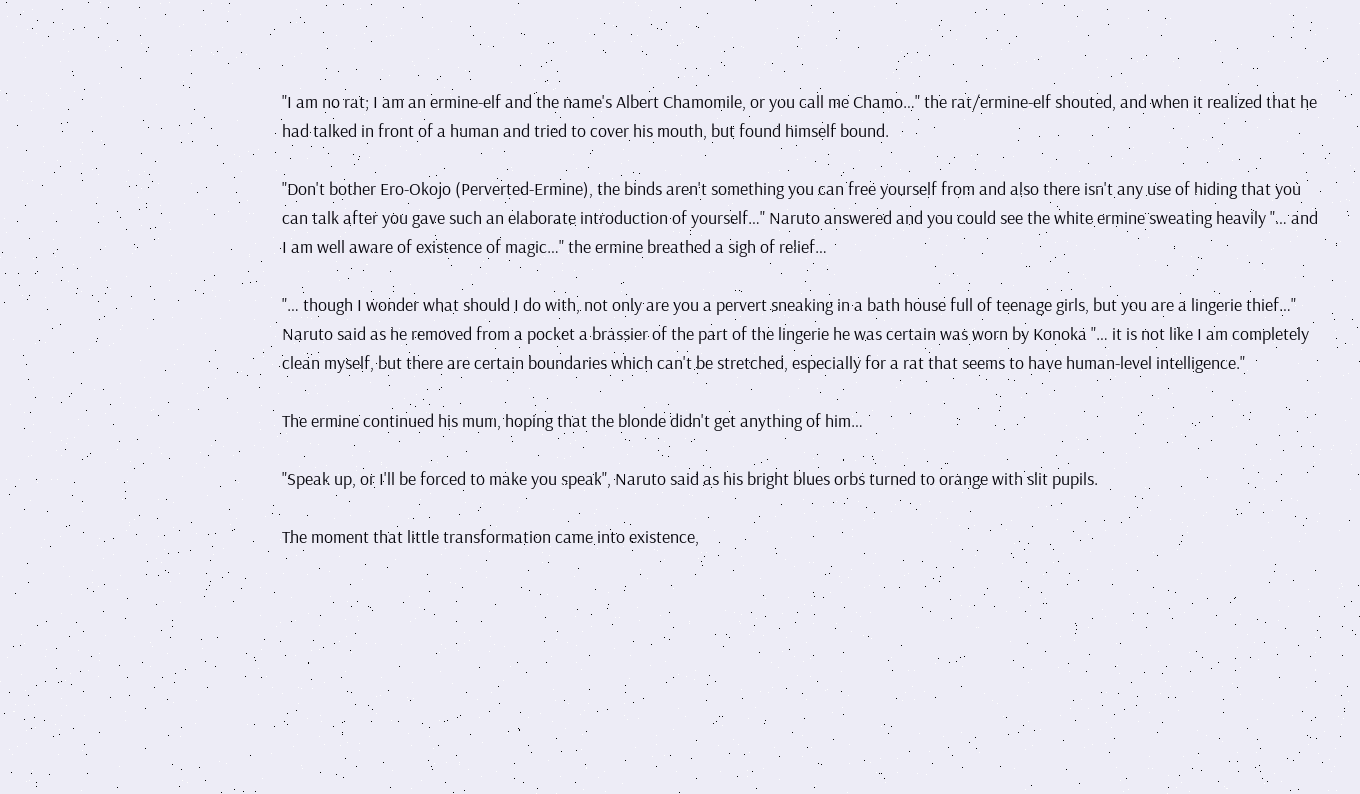"I am no rat; I am an ermine-elf and the name's Albert Chamomile, or you call me Chamo…" the rat/ermine-elf shouted, and when it realized that he had talked in front of a human and tried to cover his mouth, but found himself bound.

"Don't bother Ero-Okojo (Perverted-Ermine), the binds aren't something you can free yourself from and also there isn't any use of hiding that you can talk after you gave such an elaborate introduction of yourself…" Naruto answered and you could see the white ermine sweating heavily "… and I am well aware of existence of magic…" the ermine breathed a sigh of relief…

"… though I wonder what should I do with, not only are you a pervert sneaking in a bath house full of teenage girls, but you are a lingerie thief…" Naruto said as he removed from a pocket a brassier of the part of the lingerie he was certain was worn by Konoka "… it is not like I am completely clean myself, but there are certain boundaries which can't be stretched, especially for a rat that seems to have human-level intelligence."

The ermine continued his mum, hoping that the blonde didn't get anything of him…

"Speak up, or I'll be forced to make you speak", Naruto said as his bright blues orbs turned to orange with slit pupils.

The moment that little transformation came into existence,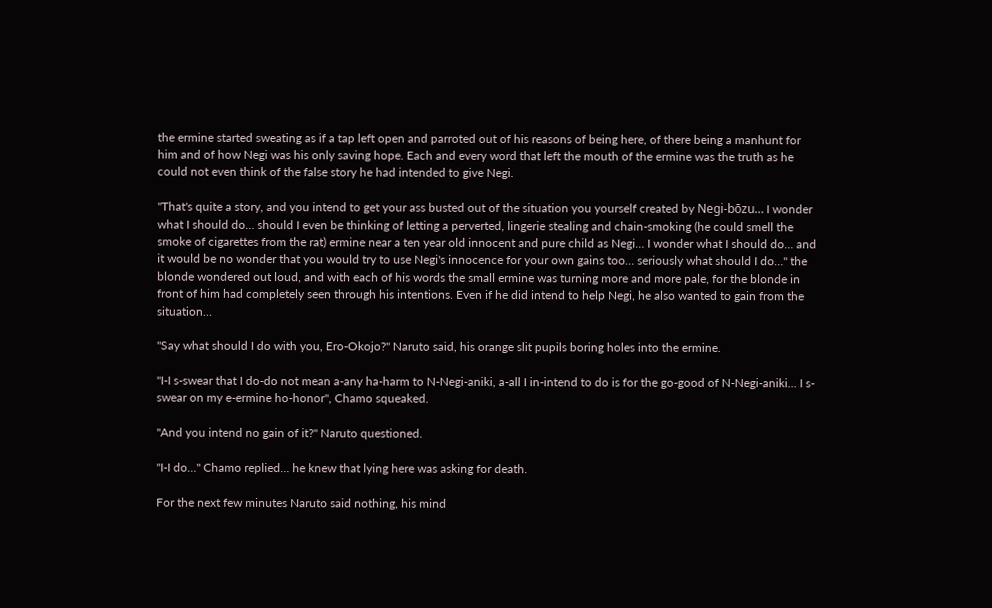the ermine started sweating as if a tap left open and parroted out of his reasons of being here, of there being a manhunt for him and of how Negi was his only saving hope. Each and every word that left the mouth of the ermine was the truth as he could not even think of the false story he had intended to give Negi.

"That's quite a story, and you intend to get your ass busted out of the situation you yourself created by Negi-bōzu… I wonder what I should do… should I even be thinking of letting a perverted, lingerie stealing and chain-smoking (he could smell the smoke of cigarettes from the rat) ermine near a ten year old innocent and pure child as Negi… I wonder what I should do… and it would be no wonder that you would try to use Negi's innocence for your own gains too… seriously what should I do…" the blonde wondered out loud, and with each of his words the small ermine was turning more and more pale, for the blonde in front of him had completely seen through his intentions. Even if he did intend to help Negi, he also wanted to gain from the situation…

"Say what should I do with you, Ero-Okojo?" Naruto said, his orange slit pupils boring holes into the ermine.

"I-I s-swear that I do-do not mean a-any ha-harm to N-Negi-aniki, a-all I in-intend to do is for the go-good of N-Negi-aniki… I s-swear on my e-ermine ho-honor", Chamo squeaked.

"And you intend no gain of it?" Naruto questioned.

"I-I do…" Chamo replied… he knew that lying here was asking for death.

For the next few minutes Naruto said nothing, his mind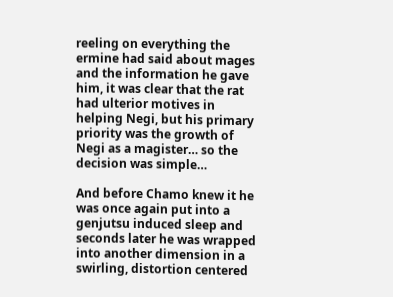reeling on everything the ermine had said about mages and the information he gave him, it was clear that the rat had ulterior motives in helping Negi, but his primary priority was the growth of Negi as a magister… so the decision was simple…

And before Chamo knew it he was once again put into a genjutsu induced sleep and seconds later he was wrapped into another dimension in a swirling, distortion centered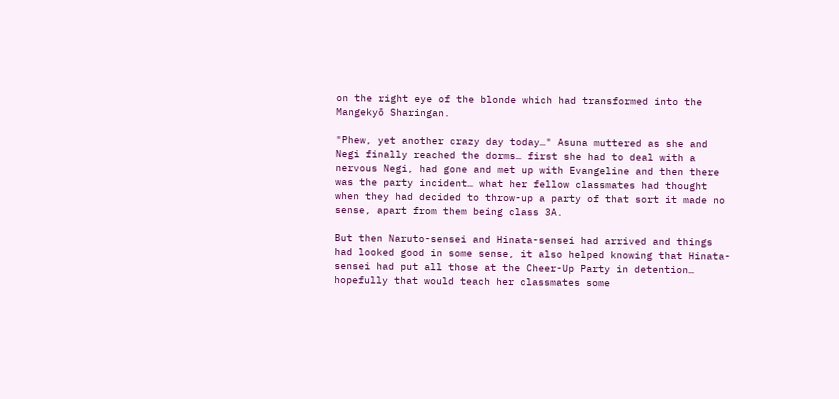on the right eye of the blonde which had transformed into the Mangekyō Sharingan.

"Phew, yet another crazy day today…" Asuna muttered as she and Negi finally reached the dorms… first she had to deal with a nervous Negi, had gone and met up with Evangeline and then there was the party incident… what her fellow classmates had thought when they had decided to throw-up a party of that sort it made no sense, apart from them being class 3A.

But then Naruto-sensei and Hinata-sensei had arrived and things had looked good in some sense, it also helped knowing that Hinata-sensei had put all those at the Cheer-Up Party in detention… hopefully that would teach her classmates some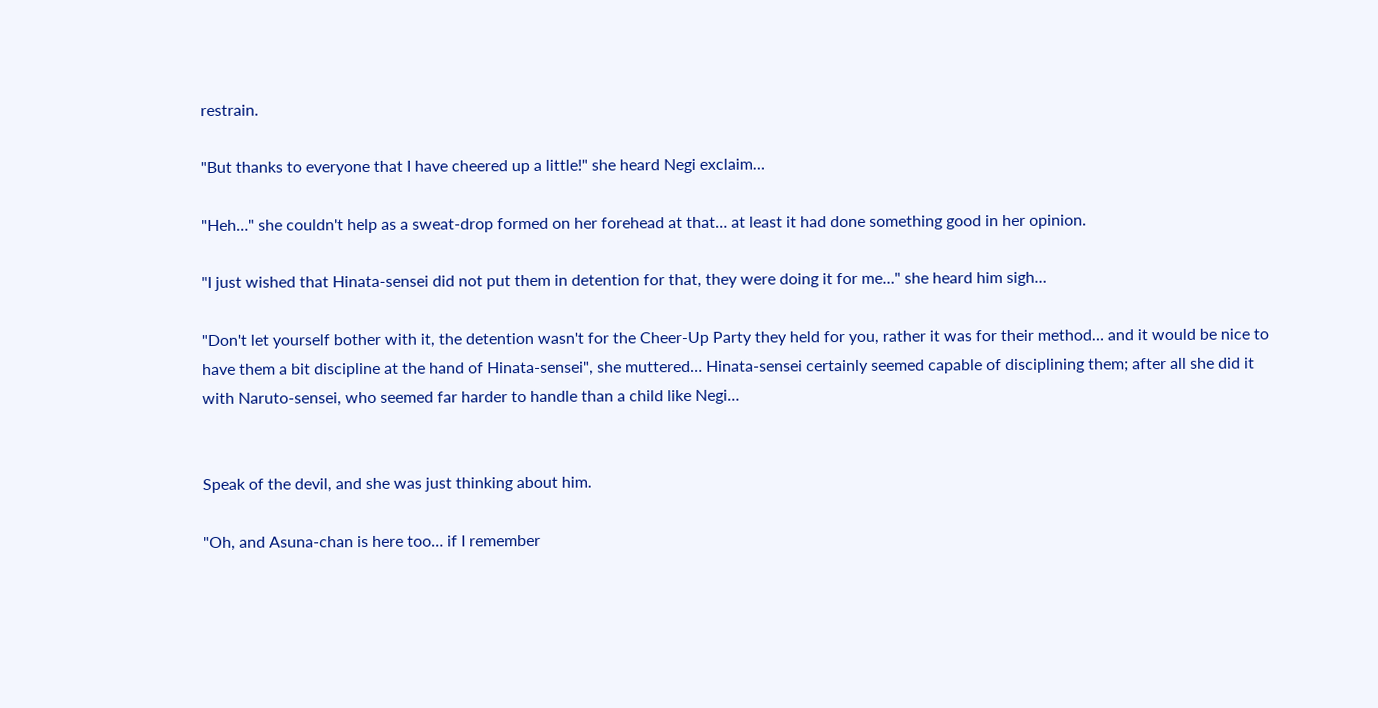restrain.

"But thanks to everyone that I have cheered up a little!" she heard Negi exclaim…

"Heh…" she couldn't help as a sweat-drop formed on her forehead at that… at least it had done something good in her opinion.

"I just wished that Hinata-sensei did not put them in detention for that, they were doing it for me…" she heard him sigh…

"Don't let yourself bother with it, the detention wasn't for the Cheer-Up Party they held for you, rather it was for their method… and it would be nice to have them a bit discipline at the hand of Hinata-sensei", she muttered… Hinata-sensei certainly seemed capable of disciplining them; after all she did it with Naruto-sensei, who seemed far harder to handle than a child like Negi…


Speak of the devil, and she was just thinking about him.

"Oh, and Asuna-chan is here too… if I remember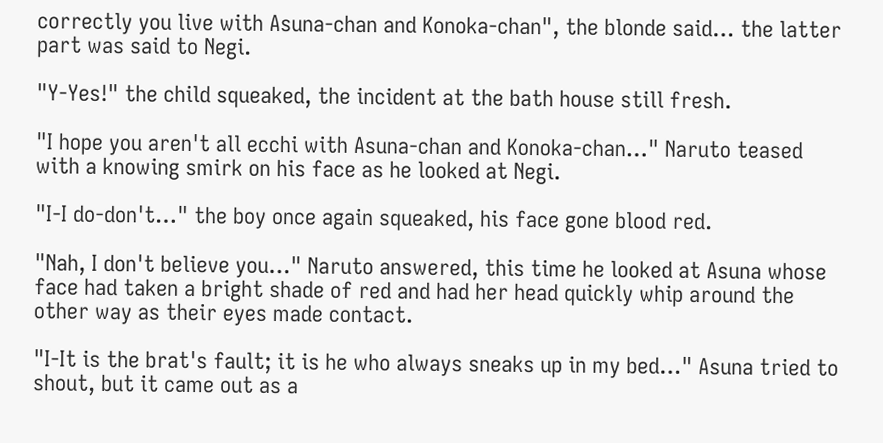correctly you live with Asuna-chan and Konoka-chan", the blonde said… the latter part was said to Negi.

"Y-Yes!" the child squeaked, the incident at the bath house still fresh.

"I hope you aren't all ecchi with Asuna-chan and Konoka-chan…" Naruto teased with a knowing smirk on his face as he looked at Negi.

"I-I do-don't…" the boy once again squeaked, his face gone blood red.

"Nah, I don't believe you…" Naruto answered, this time he looked at Asuna whose face had taken a bright shade of red and had her head quickly whip around the other way as their eyes made contact.

"I-It is the brat's fault; it is he who always sneaks up in my bed…" Asuna tried to shout, but it came out as a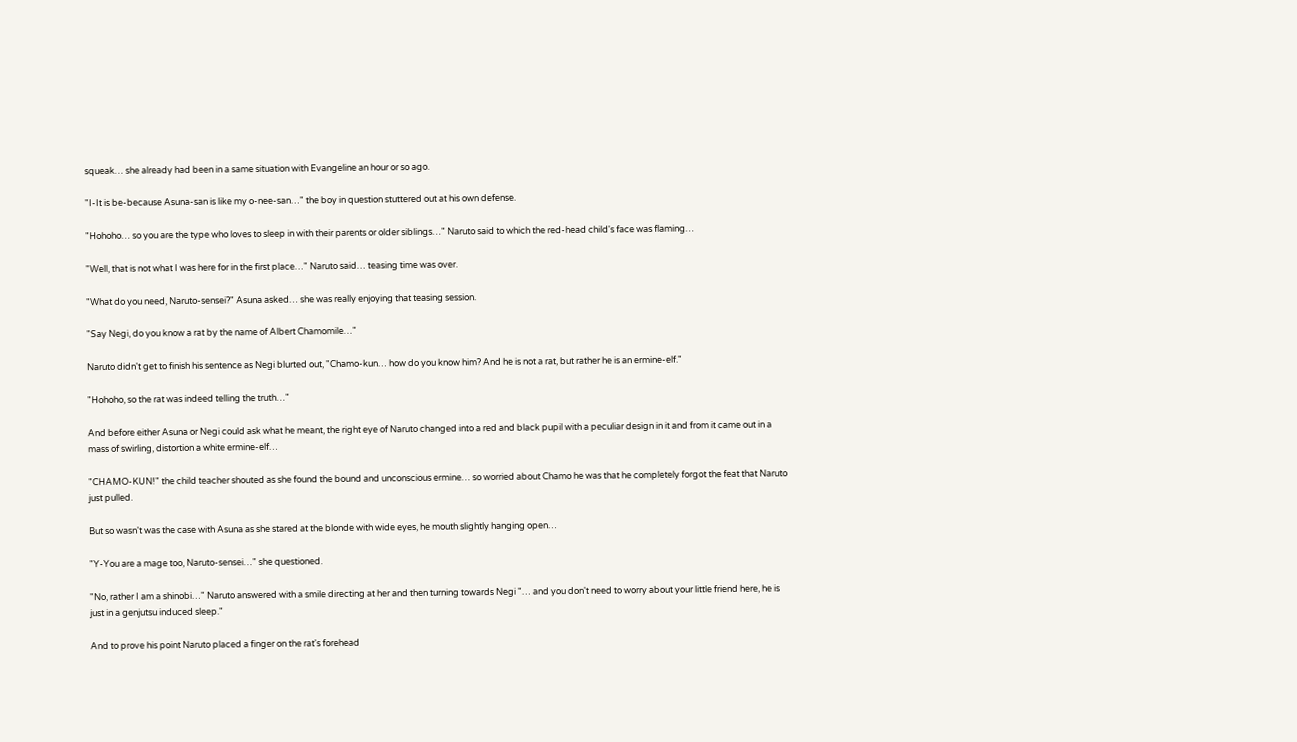squeak… she already had been in a same situation with Evangeline an hour or so ago.

"I-It is be-because Asuna-san is like my o-nee-san…" the boy in question stuttered out at his own defense.

"Hohoho… so you are the type who loves to sleep in with their parents or older siblings…" Naruto said to which the red-head child's face was flaming…

"Well, that is not what I was here for in the first place…" Naruto said… teasing time was over.

"What do you need, Naruto-sensei?" Asuna asked… she was really enjoying that teasing session.

"Say Negi, do you know a rat by the name of Albert Chamomile…"

Naruto didn't get to finish his sentence as Negi blurted out, "Chamo-kun… how do you know him? And he is not a rat, but rather he is an ermine-elf."

"Hohoho, so the rat was indeed telling the truth…"

And before either Asuna or Negi could ask what he meant, the right eye of Naruto changed into a red and black pupil with a peculiar design in it and from it came out in a mass of swirling, distortion a white ermine-elf…

"CHAMO-KUN!" the child teacher shouted as she found the bound and unconscious ermine… so worried about Chamo he was that he completely forgot the feat that Naruto just pulled.

But so wasn't was the case with Asuna as she stared at the blonde with wide eyes, he mouth slightly hanging open…

"Y-You are a mage too, Naruto-sensei…" she questioned.

"No, rather I am a shinobi…" Naruto answered with a smile directing at her and then turning towards Negi "… and you don't need to worry about your little friend here, he is just in a genjutsu induced sleep."

And to prove his point Naruto placed a finger on the rat's forehead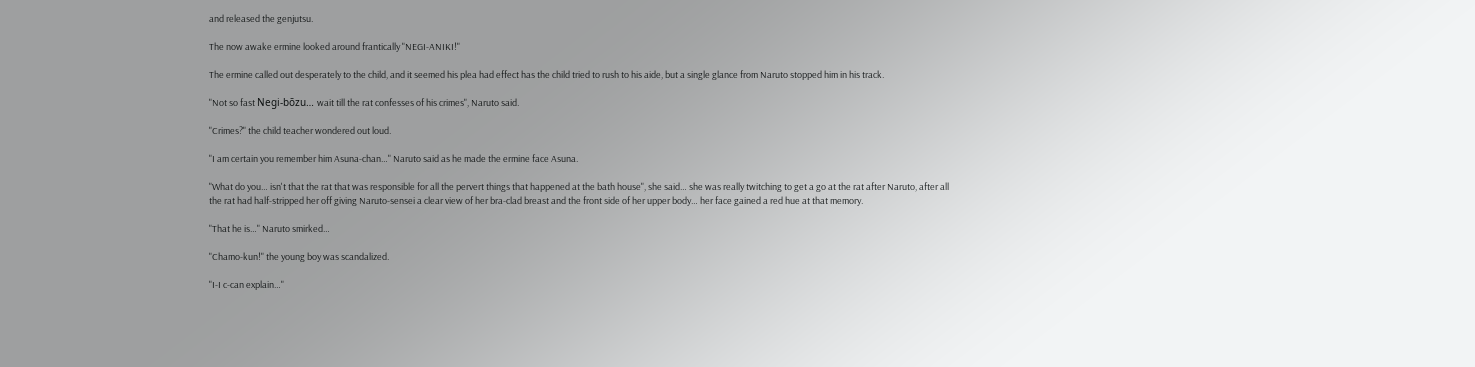and released the genjutsu.

The now awake ermine looked around frantically "NEGI-ANIKI!"

The ermine called out desperately to the child, and it seemed his plea had effect has the child tried to rush to his aide, but a single glance from Naruto stopped him in his track.

"Not so fast Negi-bōzu… wait till the rat confesses of his crimes", Naruto said.

"Crimes?" the child teacher wondered out loud.

"I am certain you remember him Asuna-chan…" Naruto said as he made the ermine face Asuna.

"What do you… isn't that the rat that was responsible for all the pervert things that happened at the bath house", she said… she was really twitching to get a go at the rat after Naruto, after all the rat had half-stripped her off giving Naruto-sensei a clear view of her bra-clad breast and the front side of her upper body… her face gained a red hue at that memory.

"That he is…" Naruto smirked…

"Chamo-kun!" the young boy was scandalized.

"I-I c-can explain…"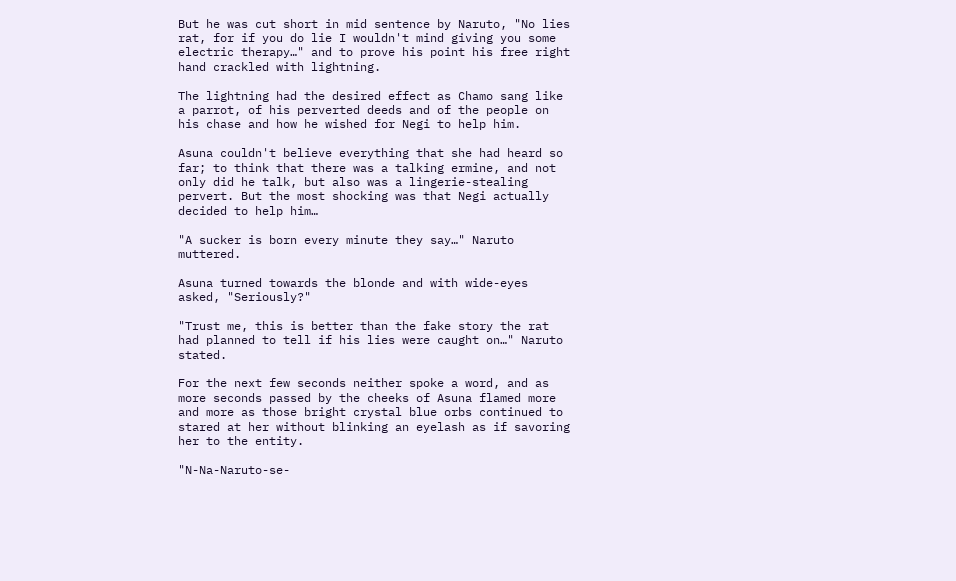But he was cut short in mid sentence by Naruto, "No lies rat, for if you do lie I wouldn't mind giving you some electric therapy…" and to prove his point his free right hand crackled with lightning.

The lightning had the desired effect as Chamo sang like a parrot, of his perverted deeds and of the people on his chase and how he wished for Negi to help him.

Asuna couldn't believe everything that she had heard so far; to think that there was a talking ermine, and not only did he talk, but also was a lingerie-stealing pervert. But the most shocking was that Negi actually decided to help him…

"A sucker is born every minute they say…" Naruto muttered.

Asuna turned towards the blonde and with wide-eyes asked, "Seriously?"

"Trust me, this is better than the fake story the rat had planned to tell if his lies were caught on…" Naruto stated.

For the next few seconds neither spoke a word, and as more seconds passed by the cheeks of Asuna flamed more and more as those bright crystal blue orbs continued to stared at her without blinking an eyelash as if savoring her to the entity.

"N-Na-Naruto-se-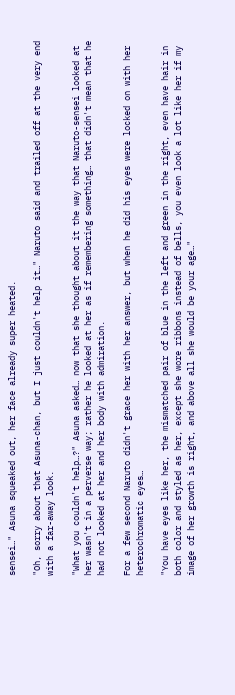sensei…" Asuna squeaked out, her face already super heated.

"Oh, sorry about that Asuna-chan, but I just couldn't help it…" Naruto said and trailed off at the very end with a far-away look.

"What you couldn't help…?" Asuna asked… now that she thought about it the way that Naruto-sensei looked at her wasn't in a perverse way; rather he looked at her as if remembering something… that didn't mean that he had not looked at her and her body with admiration.

For a few second Naruto didn't grace her with her answer, but when he did his eyes were locked on with her heterochromatic eyes…

"You have eyes like her, the mismatched pair of blue in the left and green in the right, even have hair in both color and styled as her, except she wore ribbons instead of bells, you even look a lot like her if my image of her growth is right, and above all she would be your age…"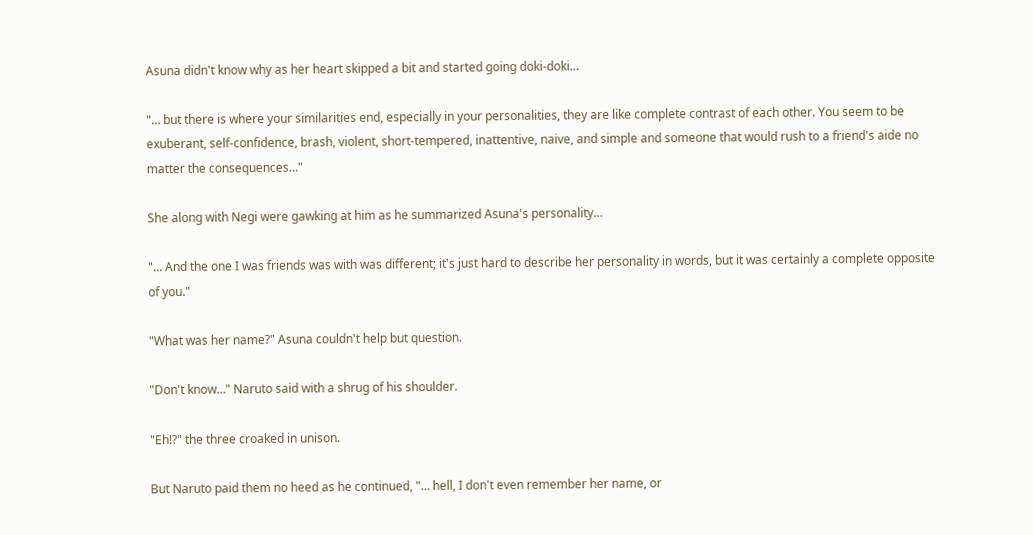Asuna didn't know why as her heart skipped a bit and started going doki-doki…

"… but there is where your similarities end, especially in your personalities, they are like complete contrast of each other. You seem to be exuberant, self-confidence, brash, violent, short-tempered, inattentive, naive, and simple and someone that would rush to a friend's aide no matter the consequences…"

She along with Negi were gawking at him as he summarized Asuna's personality…

"… And the one I was friends was with was different; it's just hard to describe her personality in words, but it was certainly a complete opposite of you."

"What was her name?" Asuna couldn't help but question.

"Don't know…" Naruto said with a shrug of his shoulder.

"Eh!?" the three croaked in unison.

But Naruto paid them no heed as he continued, "… hell, I don't even remember her name, or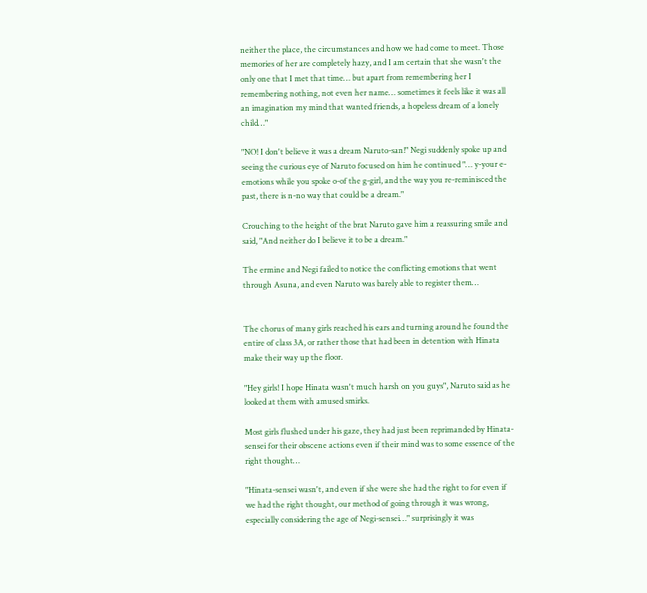neither the place, the circumstances and how we had come to meet. Those memories of her are completely hazy, and I am certain that she wasn't the only one that I met that time… but apart from remembering her I remembering nothing, not even her name… sometimes it feels like it was all an imagination my mind that wanted friends, a hopeless dream of a lonely child…"

"NO! I don't believe it was a dream Naruto-san!" Negi suddenly spoke up and seeing the curious eye of Naruto focused on him he continued "… y-your e-emotions while you spoke o-of the g-girl, and the way you re-reminisced the past, there is n-no way that could be a dream."

Crouching to the height of the brat Naruto gave him a reassuring smile and said, "And neither do I believe it to be a dream."

The ermine and Negi failed to notice the conflicting emotions that went through Asuna, and even Naruto was barely able to register them…


The chorus of many girls reached his ears and turning around he found the entire of class 3A, or rather those that had been in detention with Hinata make their way up the floor.

"Hey girls! I hope Hinata wasn't much harsh on you guys", Naruto said as he looked at them with amused smirks.

Most girls flushed under his gaze, they had just been reprimanded by Hinata-sensei for their obscene actions even if their mind was to some essence of the right thought…

"Hinata-sensei wasn't, and even if she were she had the right to for even if we had the right thought, our method of going through it was wrong, especially considering the age of Negi-sensei…" surprisingly it was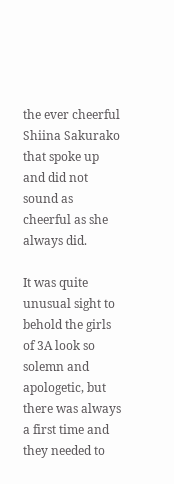the ever cheerful Shiina Sakurako that spoke up and did not sound as cheerful as she always did.

It was quite unusual sight to behold the girls of 3A look so solemn and apologetic, but there was always a first time and they needed to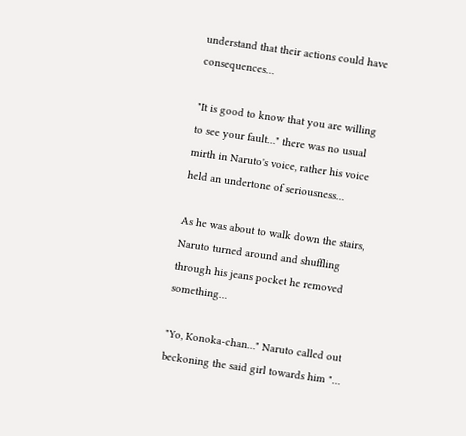understand that their actions could have consequences…

"It is good to know that you are willing to see your fault…" there was no usual mirth in Naruto's voice, rather his voice held an undertone of seriousness…

As he was about to walk down the stairs, Naruto turned around and shuffling through his jeans pocket he removed something…

"Yo, Konoka-chan…" Naruto called out beckoning the said girl towards him "…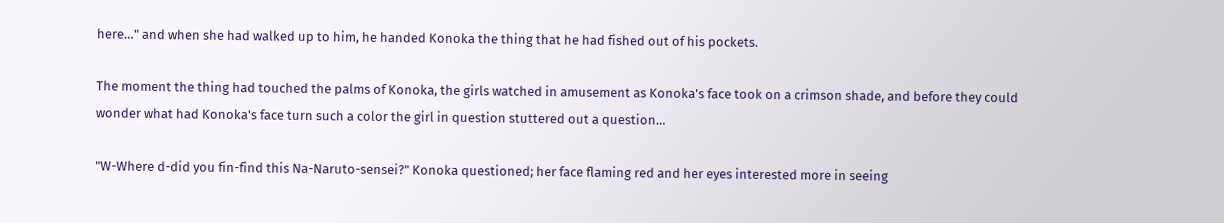here…" and when she had walked up to him, he handed Konoka the thing that he had fished out of his pockets.

The moment the thing had touched the palms of Konoka, the girls watched in amusement as Konoka's face took on a crimson shade, and before they could wonder what had Konoka's face turn such a color the girl in question stuttered out a question…

"W-Where d-did you fin-find this Na-Naruto-sensei?" Konoka questioned; her face flaming red and her eyes interested more in seeing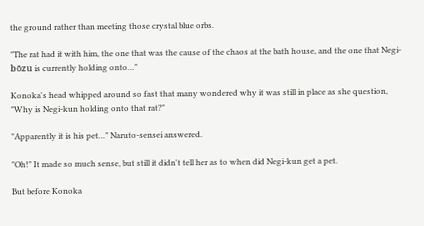the ground rather than meeting those crystal blue orbs.

"The rat had it with him, the one that was the cause of the chaos at the bath house, and the one that Negi-bōzu is currently holding onto…"

Konoka's head whipped around so fast that many wondered why it was still in place as she question, "Why is Negi-kun holding onto that rat?"

"Apparently it is his pet…" Naruto-sensei answered.

"Oh!" It made so much sense, but still it didn't tell her as to when did Negi-kun get a pet.

But before Konoka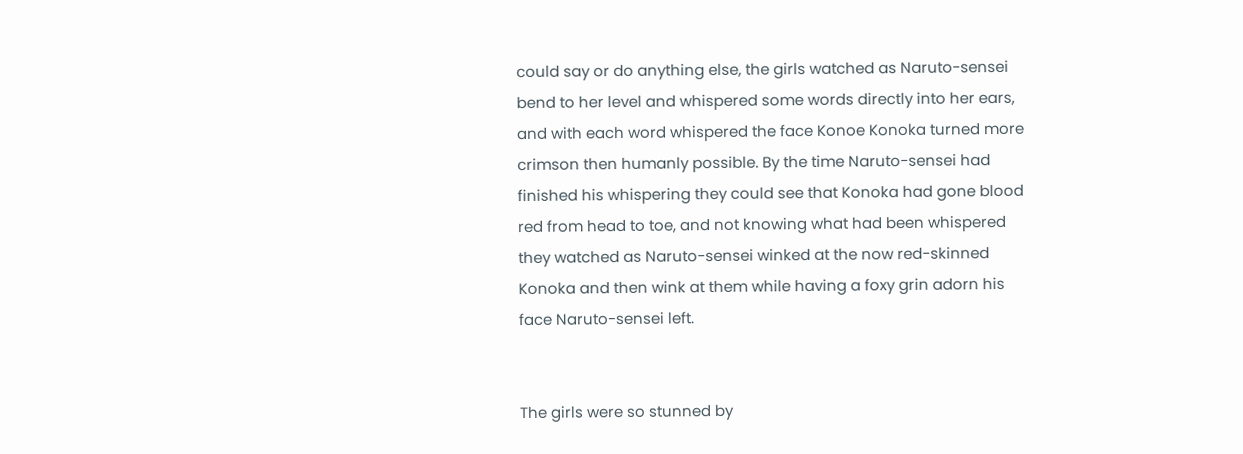could say or do anything else, the girls watched as Naruto-sensei bend to her level and whispered some words directly into her ears, and with each word whispered the face Konoe Konoka turned more crimson then humanly possible. By the time Naruto-sensei had finished his whispering they could see that Konoka had gone blood red from head to toe, and not knowing what had been whispered they watched as Naruto-sensei winked at the now red-skinned Konoka and then wink at them while having a foxy grin adorn his face Naruto-sensei left.


The girls were so stunned by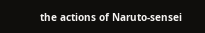the actions of Naruto-sensei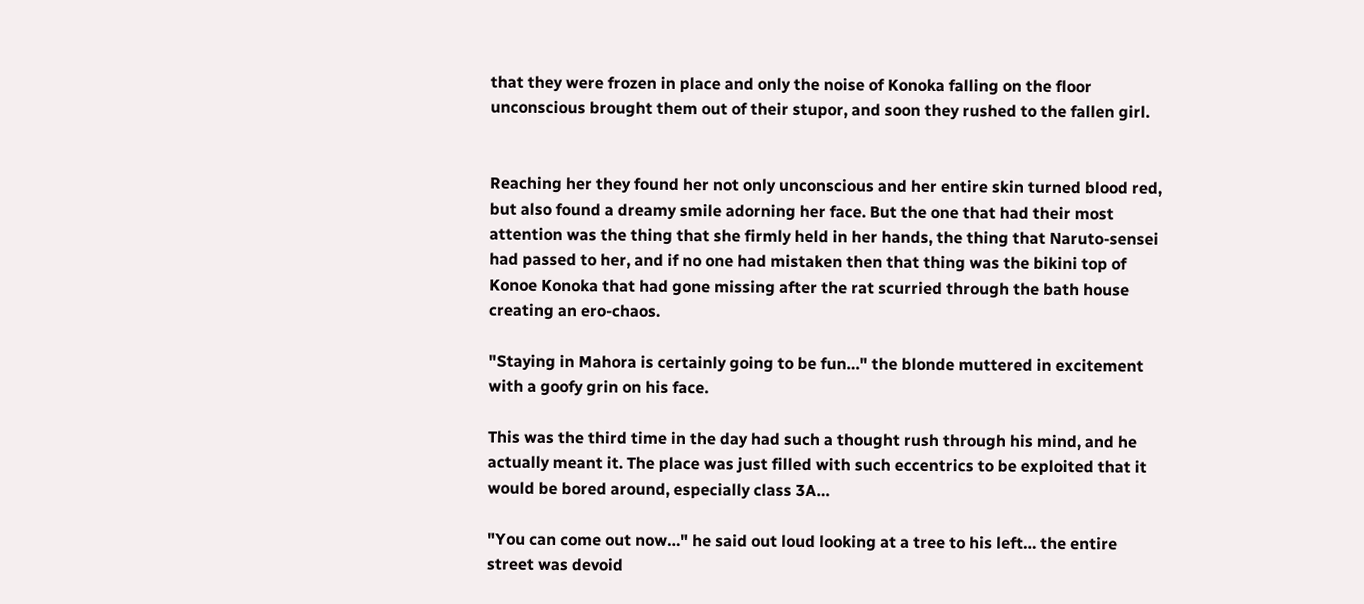that they were frozen in place and only the noise of Konoka falling on the floor unconscious brought them out of their stupor, and soon they rushed to the fallen girl.


Reaching her they found her not only unconscious and her entire skin turned blood red, but also found a dreamy smile adorning her face. But the one that had their most attention was the thing that she firmly held in her hands, the thing that Naruto-sensei had passed to her, and if no one had mistaken then that thing was the bikini top of Konoe Konoka that had gone missing after the rat scurried through the bath house creating an ero-chaos.

"Staying in Mahora is certainly going to be fun…" the blonde muttered in excitement with a goofy grin on his face.

This was the third time in the day had such a thought rush through his mind, and he actually meant it. The place was just filled with such eccentrics to be exploited that it would be bored around, especially class 3A…

"You can come out now…" he said out loud looking at a tree to his left… the entire street was devoid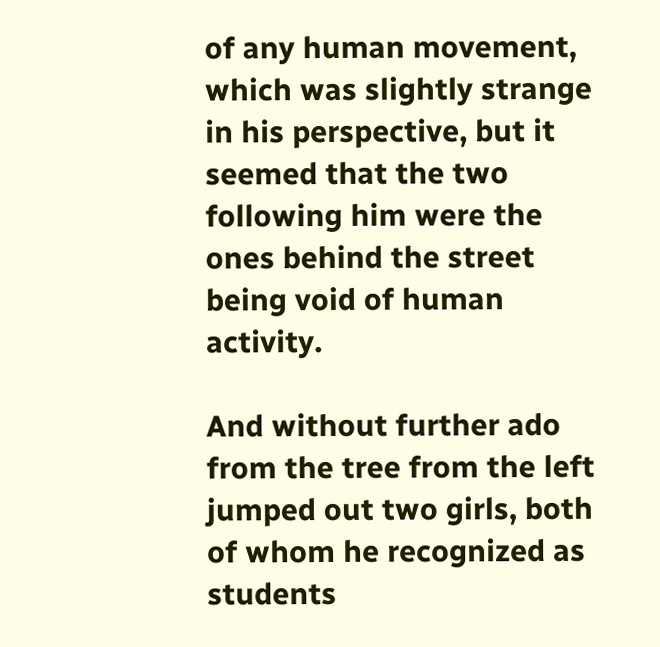of any human movement, which was slightly strange in his perspective, but it seemed that the two following him were the ones behind the street being void of human activity.

And without further ado from the tree from the left jumped out two girls, both of whom he recognized as students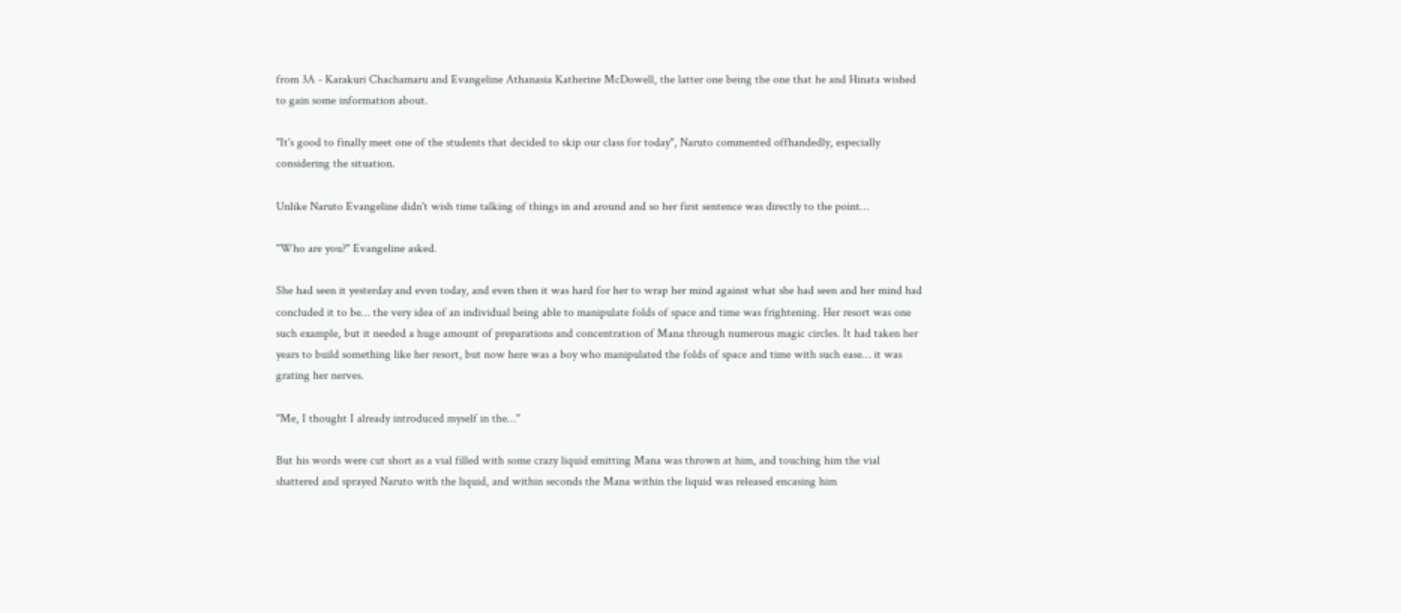from 3A - Karakuri Chachamaru and Evangeline Athanasia Katherine McDowell, the latter one being the one that he and Hinata wished to gain some information about.

"It's good to finally meet one of the students that decided to skip our class for today", Naruto commented offhandedly, especially considering the situation.

Unlike Naruto Evangeline didn't wish time talking of things in and around and so her first sentence was directly to the point…

"Who are you?" Evangeline asked.

She had seen it yesterday and even today, and even then it was hard for her to wrap her mind against what she had seen and her mind had concluded it to be… the very idea of an individual being able to manipulate folds of space and time was frightening. Her resort was one such example, but it needed a huge amount of preparations and concentration of Mana through numerous magic circles. It had taken her years to build something like her resort, but now here was a boy who manipulated the folds of space and time with such ease… it was grating her nerves.

"Me, I thought I already introduced myself in the…"

But his words were cut short as a vial filled with some crazy liquid emitting Mana was thrown at him, and touching him the vial shattered and sprayed Naruto with the liquid, and within seconds the Mana within the liquid was released encasing him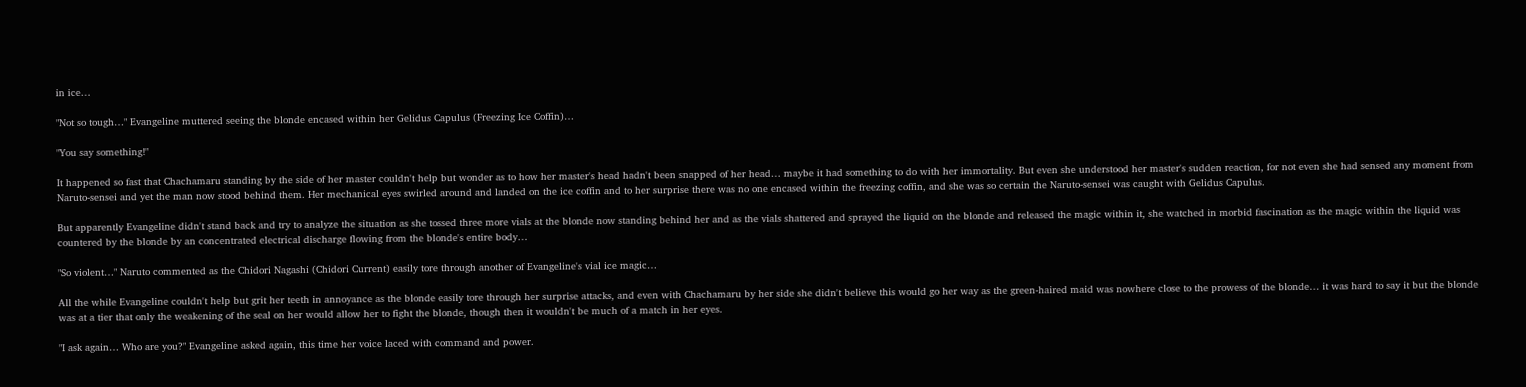in ice…

"Not so tough…" Evangeline muttered seeing the blonde encased within her Gelidus Capulus (Freezing Ice Coffin)…

"You say something!"

It happened so fast that Chachamaru standing by the side of her master couldn't help but wonder as to how her master's head hadn't been snapped of her head… maybe it had something to do with her immortality. But even she understood her master's sudden reaction, for not even she had sensed any moment from Naruto-sensei and yet the man now stood behind them. Her mechanical eyes swirled around and landed on the ice coffin and to her surprise there was no one encased within the freezing coffin, and she was so certain the Naruto-sensei was caught with Gelidus Capulus.

But apparently Evangeline didn't stand back and try to analyze the situation as she tossed three more vials at the blonde now standing behind her and as the vials shattered and sprayed the liquid on the blonde and released the magic within it, she watched in morbid fascination as the magic within the liquid was countered by the blonde by an concentrated electrical discharge flowing from the blonde's entire body…

"So violent…" Naruto commented as the Chidori Nagashi (Chidori Current) easily tore through another of Evangeline's vial ice magic…

All the while Evangeline couldn't help but grit her teeth in annoyance as the blonde easily tore through her surprise attacks, and even with Chachamaru by her side she didn't believe this would go her way as the green-haired maid was nowhere close to the prowess of the blonde… it was hard to say it but the blonde was at a tier that only the weakening of the seal on her would allow her to fight the blonde, though then it wouldn't be much of a match in her eyes.

"I ask again… Who are you?" Evangeline asked again, this time her voice laced with command and power.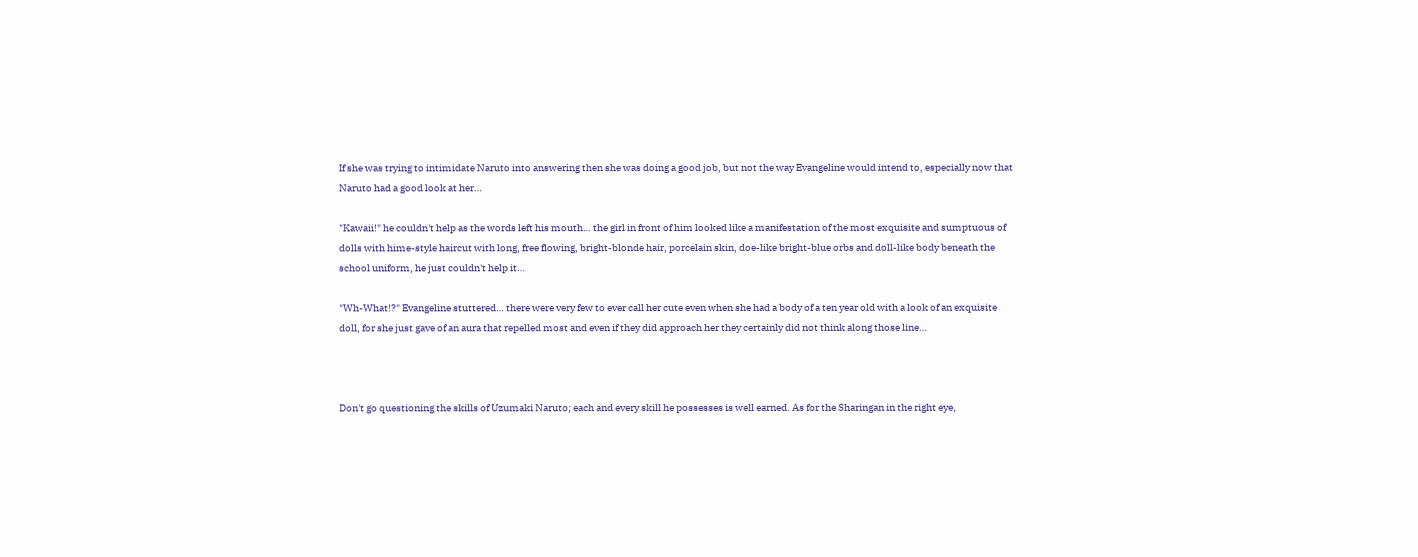If she was trying to intimidate Naruto into answering then she was doing a good job, but not the way Evangeline would intend to, especially now that Naruto had a good look at her…

"Kawaii!" he couldn't help as the words left his mouth… the girl in front of him looked like a manifestation of the most exquisite and sumptuous of dolls with hime-style haircut with long, free flowing, bright-blonde hair, porcelain skin, doe-like bright-blue orbs and doll-like body beneath the school uniform, he just couldn't help it…

"Wh-What!?" Evangeline stuttered… there were very few to ever call her cute even when she had a body of a ten year old with a look of an exquisite doll, for she just gave of an aura that repelled most and even if they did approach her they certainly did not think along those line…



Don't go questioning the skills of Uzumaki Naruto; each and every skill he possesses is well earned. As for the Sharingan in the right eye,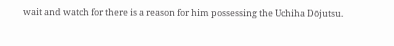wait and watch for there is a reason for him possessing the Uchiha Dōjutsu.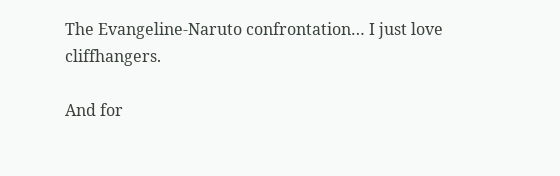The Evangeline-Naruto confrontation… I just love cliffhangers.

And for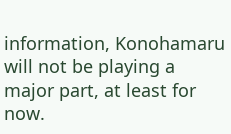information, Konohamaru will not be playing a major part, at least for now.